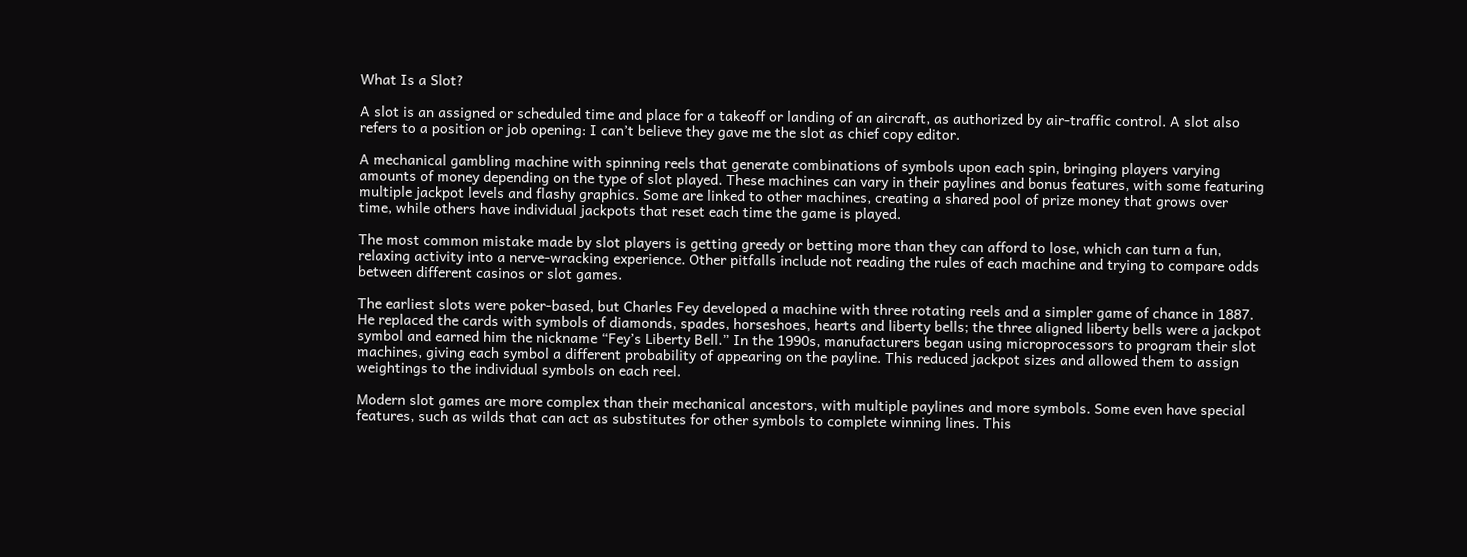What Is a Slot?

A slot is an assigned or scheduled time and place for a takeoff or landing of an aircraft, as authorized by air-traffic control. A slot also refers to a position or job opening: I can’t believe they gave me the slot as chief copy editor.

A mechanical gambling machine with spinning reels that generate combinations of symbols upon each spin, bringing players varying amounts of money depending on the type of slot played. These machines can vary in their paylines and bonus features, with some featuring multiple jackpot levels and flashy graphics. Some are linked to other machines, creating a shared pool of prize money that grows over time, while others have individual jackpots that reset each time the game is played.

The most common mistake made by slot players is getting greedy or betting more than they can afford to lose, which can turn a fun, relaxing activity into a nerve-wracking experience. Other pitfalls include not reading the rules of each machine and trying to compare odds between different casinos or slot games.

The earliest slots were poker-based, but Charles Fey developed a machine with three rotating reels and a simpler game of chance in 1887. He replaced the cards with symbols of diamonds, spades, horseshoes, hearts and liberty bells; the three aligned liberty bells were a jackpot symbol and earned him the nickname “Fey’s Liberty Bell.” In the 1990s, manufacturers began using microprocessors to program their slot machines, giving each symbol a different probability of appearing on the payline. This reduced jackpot sizes and allowed them to assign weightings to the individual symbols on each reel.

Modern slot games are more complex than their mechanical ancestors, with multiple paylines and more symbols. Some even have special features, such as wilds that can act as substitutes for other symbols to complete winning lines. This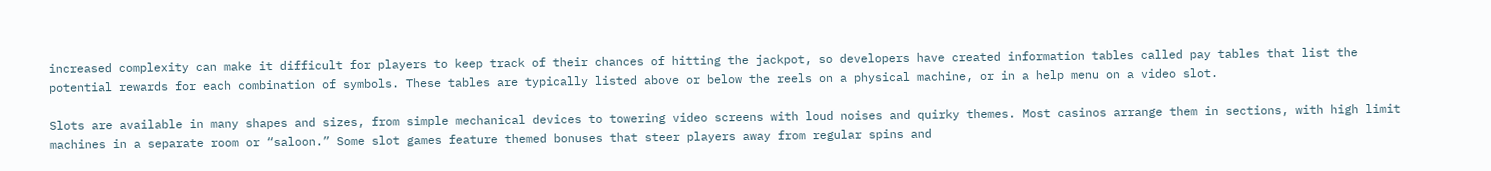increased complexity can make it difficult for players to keep track of their chances of hitting the jackpot, so developers have created information tables called pay tables that list the potential rewards for each combination of symbols. These tables are typically listed above or below the reels on a physical machine, or in a help menu on a video slot.

Slots are available in many shapes and sizes, from simple mechanical devices to towering video screens with loud noises and quirky themes. Most casinos arrange them in sections, with high limit machines in a separate room or “saloon.” Some slot games feature themed bonuses that steer players away from regular spins and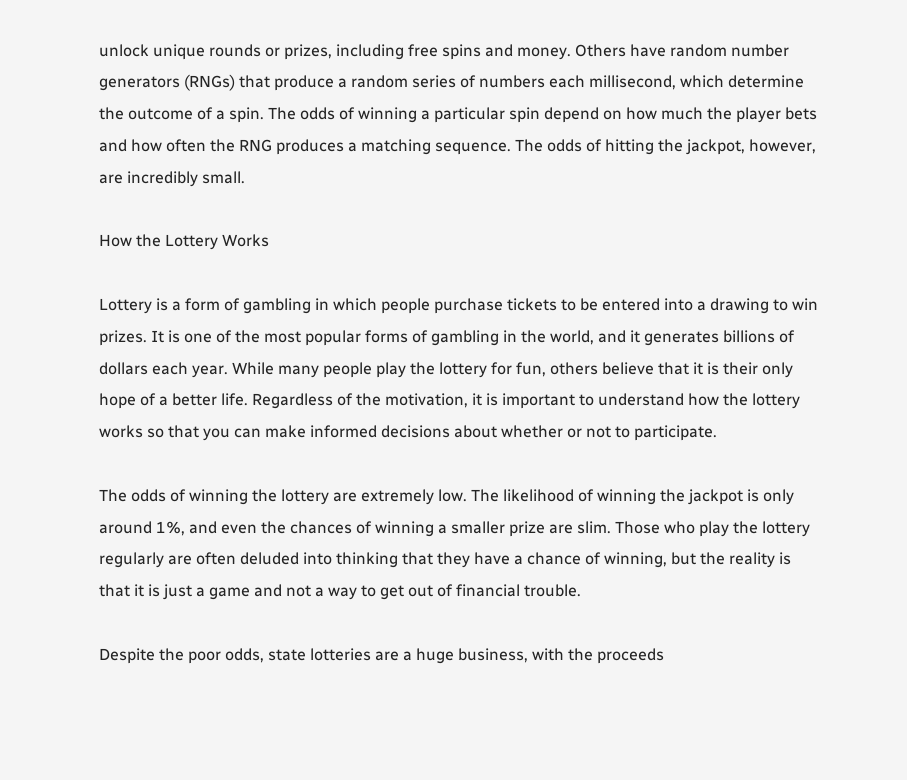unlock unique rounds or prizes, including free spins and money. Others have random number generators (RNGs) that produce a random series of numbers each millisecond, which determine the outcome of a spin. The odds of winning a particular spin depend on how much the player bets and how often the RNG produces a matching sequence. The odds of hitting the jackpot, however, are incredibly small.

How the Lottery Works

Lottery is a form of gambling in which people purchase tickets to be entered into a drawing to win prizes. It is one of the most popular forms of gambling in the world, and it generates billions of dollars each year. While many people play the lottery for fun, others believe that it is their only hope of a better life. Regardless of the motivation, it is important to understand how the lottery works so that you can make informed decisions about whether or not to participate.

The odds of winning the lottery are extremely low. The likelihood of winning the jackpot is only around 1%, and even the chances of winning a smaller prize are slim. Those who play the lottery regularly are often deluded into thinking that they have a chance of winning, but the reality is that it is just a game and not a way to get out of financial trouble.

Despite the poor odds, state lotteries are a huge business, with the proceeds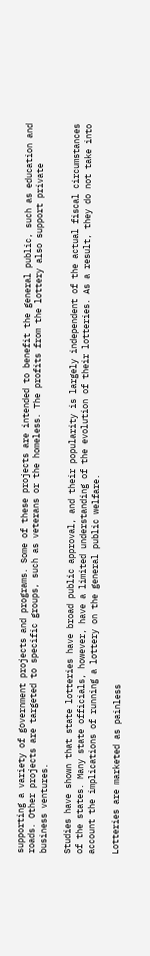supporting a variety of government projects and programs. Some of these projects are intended to benefit the general public, such as education and roads. Other projects are targeted to specific groups, such as veterans or the homeless. The profits from the lottery also support private business ventures.

Studies have shown that state lotteries have broad public approval, and their popularity is largely independent of the actual fiscal circumstances of the states. Many state officials, however, have a limited understanding of the evolution of their lotteries. As a result, they do not take into account the implications of running a lottery on the general public welfare.

Lotteries are marketed as painless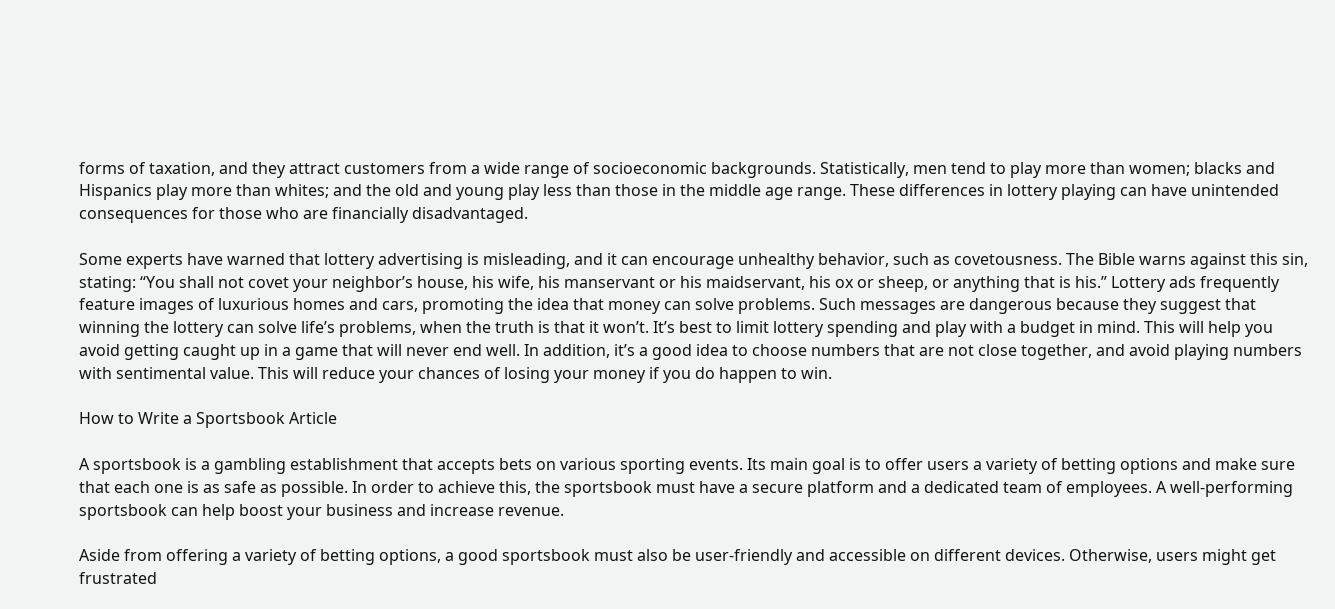forms of taxation, and they attract customers from a wide range of socioeconomic backgrounds. Statistically, men tend to play more than women; blacks and Hispanics play more than whites; and the old and young play less than those in the middle age range. These differences in lottery playing can have unintended consequences for those who are financially disadvantaged.

Some experts have warned that lottery advertising is misleading, and it can encourage unhealthy behavior, such as covetousness. The Bible warns against this sin, stating: “You shall not covet your neighbor’s house, his wife, his manservant or his maidservant, his ox or sheep, or anything that is his.” Lottery ads frequently feature images of luxurious homes and cars, promoting the idea that money can solve problems. Such messages are dangerous because they suggest that winning the lottery can solve life’s problems, when the truth is that it won’t. It’s best to limit lottery spending and play with a budget in mind. This will help you avoid getting caught up in a game that will never end well. In addition, it’s a good idea to choose numbers that are not close together, and avoid playing numbers with sentimental value. This will reduce your chances of losing your money if you do happen to win.

How to Write a Sportsbook Article

A sportsbook is a gambling establishment that accepts bets on various sporting events. Its main goal is to offer users a variety of betting options and make sure that each one is as safe as possible. In order to achieve this, the sportsbook must have a secure platform and a dedicated team of employees. A well-performing sportsbook can help boost your business and increase revenue.

Aside from offering a variety of betting options, a good sportsbook must also be user-friendly and accessible on different devices. Otherwise, users might get frustrated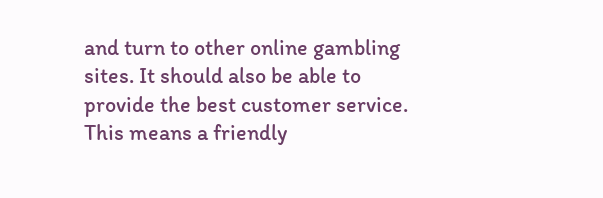and turn to other online gambling sites. It should also be able to provide the best customer service. This means a friendly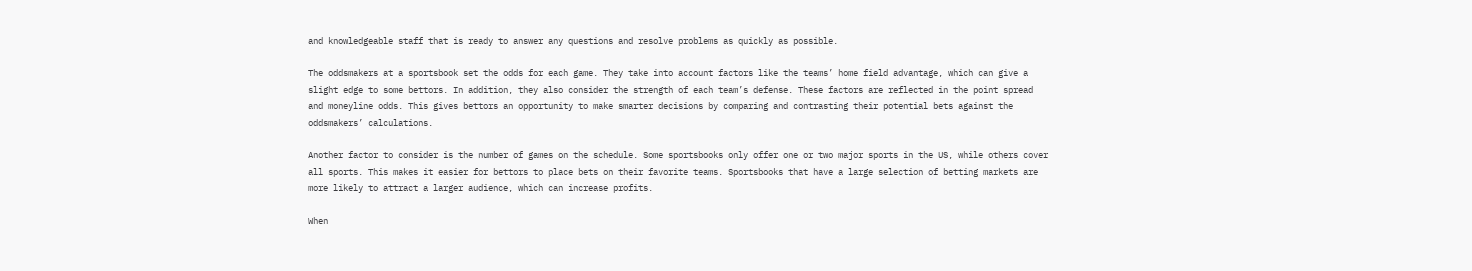and knowledgeable staff that is ready to answer any questions and resolve problems as quickly as possible.

The oddsmakers at a sportsbook set the odds for each game. They take into account factors like the teams’ home field advantage, which can give a slight edge to some bettors. In addition, they also consider the strength of each team’s defense. These factors are reflected in the point spread and moneyline odds. This gives bettors an opportunity to make smarter decisions by comparing and contrasting their potential bets against the oddsmakers’ calculations.

Another factor to consider is the number of games on the schedule. Some sportsbooks only offer one or two major sports in the US, while others cover all sports. This makes it easier for bettors to place bets on their favorite teams. Sportsbooks that have a large selection of betting markets are more likely to attract a larger audience, which can increase profits.

When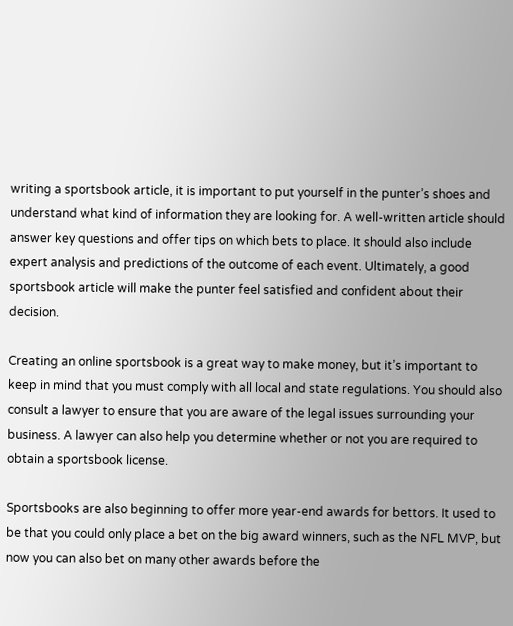writing a sportsbook article, it is important to put yourself in the punter’s shoes and understand what kind of information they are looking for. A well-written article should answer key questions and offer tips on which bets to place. It should also include expert analysis and predictions of the outcome of each event. Ultimately, a good sportsbook article will make the punter feel satisfied and confident about their decision.

Creating an online sportsbook is a great way to make money, but it’s important to keep in mind that you must comply with all local and state regulations. You should also consult a lawyer to ensure that you are aware of the legal issues surrounding your business. A lawyer can also help you determine whether or not you are required to obtain a sportsbook license.

Sportsbooks are also beginning to offer more year-end awards for bettors. It used to be that you could only place a bet on the big award winners, such as the NFL MVP, but now you can also bet on many other awards before the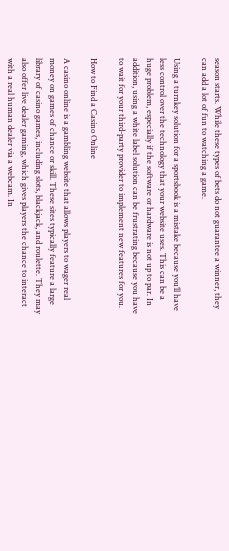season starts. While these types of bets do not guarantee a winner, they can add a lot of fun to watching a game.

Using a turnkey solution for a sportsbook is a mistake because you’ll have less control over the technology that your website uses. This can be a huge problem, especially if the software or hardware is not up to par. In addition, using a white label solution can be frustrating because you have to wait for your third-party provider to implement new features for you.

How to Find a Casino Online

A casino online is a gambling website that allows players to wager real money on games of chance or skill. These sites typically feature a large library of casino games, including slots, blackjack, and roulette. They may also offer live dealer gaming, which gives players the chance to interact with a real human dealer via a webcam. In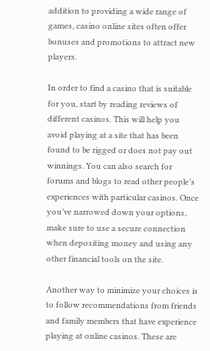addition to providing a wide range of games, casino online sites often offer bonuses and promotions to attract new players.

In order to find a casino that is suitable for you, start by reading reviews of different casinos. This will help you avoid playing at a site that has been found to be rigged or does not pay out winnings. You can also search for forums and blogs to read other people’s experiences with particular casinos. Once you’ve narrowed down your options, make sure to use a secure connection when depositing money and using any other financial tools on the site.

Another way to minimize your choices is to follow recommendations from friends and family members that have experience playing at online casinos. These are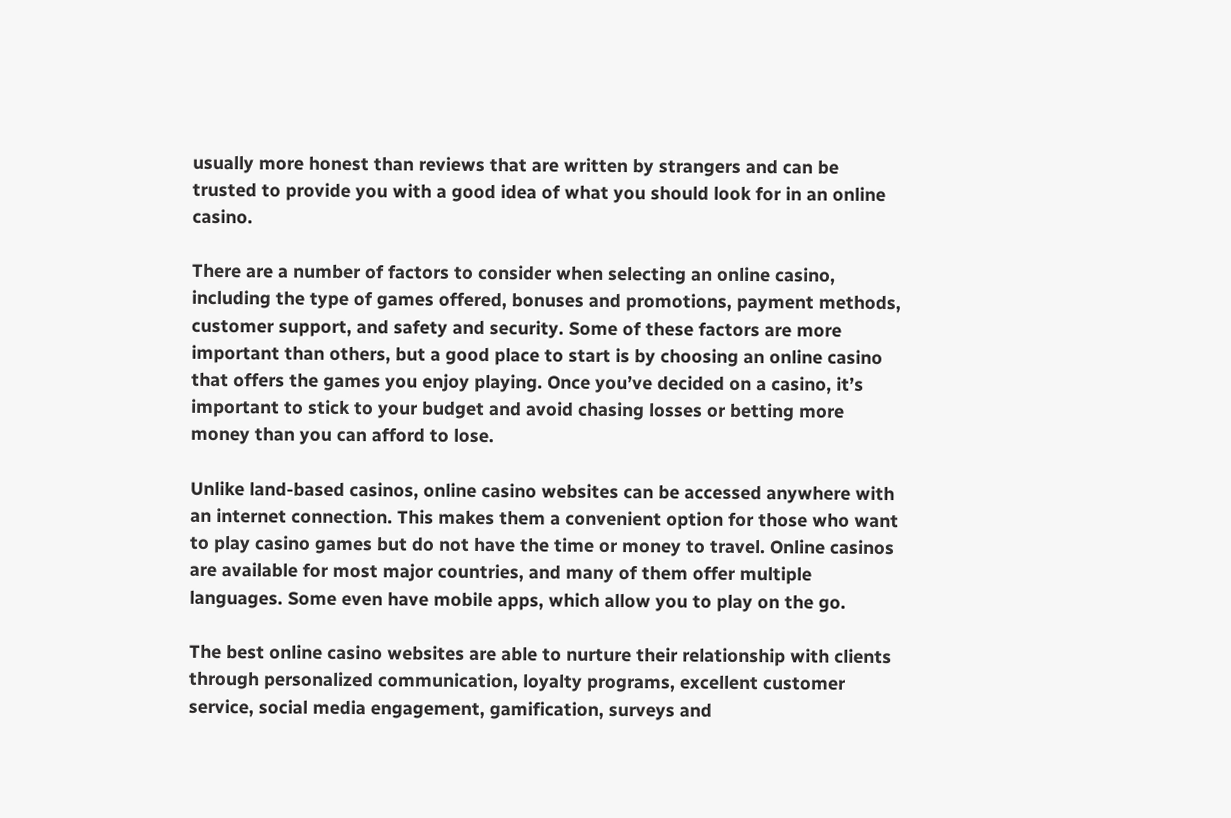usually more honest than reviews that are written by strangers and can be trusted to provide you with a good idea of what you should look for in an online casino.

There are a number of factors to consider when selecting an online casino, including the type of games offered, bonuses and promotions, payment methods, customer support, and safety and security. Some of these factors are more important than others, but a good place to start is by choosing an online casino that offers the games you enjoy playing. Once you’ve decided on a casino, it’s important to stick to your budget and avoid chasing losses or betting more money than you can afford to lose.

Unlike land-based casinos, online casino websites can be accessed anywhere with an internet connection. This makes them a convenient option for those who want to play casino games but do not have the time or money to travel. Online casinos are available for most major countries, and many of them offer multiple languages. Some even have mobile apps, which allow you to play on the go.

The best online casino websites are able to nurture their relationship with clients through personalized communication, loyalty programs, excellent customer service, social media engagement, gamification, surveys and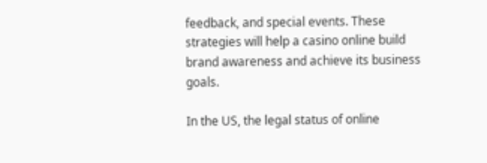feedback, and special events. These strategies will help a casino online build brand awareness and achieve its business goals.

In the US, the legal status of online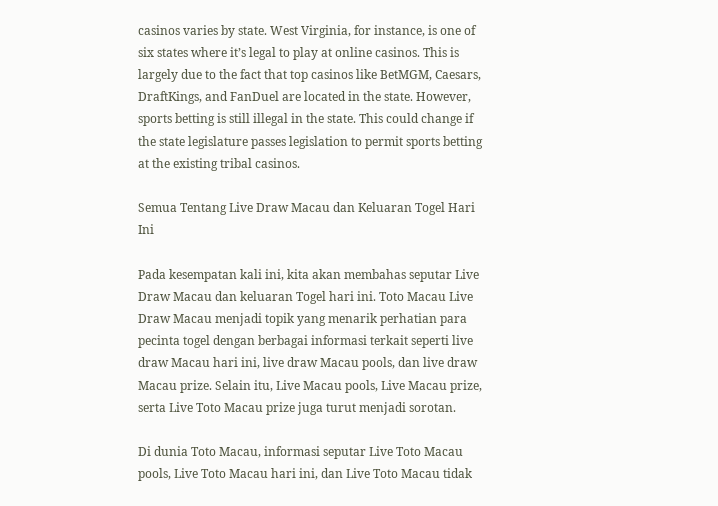casinos varies by state. West Virginia, for instance, is one of six states where it’s legal to play at online casinos. This is largely due to the fact that top casinos like BetMGM, Caesars, DraftKings, and FanDuel are located in the state. However, sports betting is still illegal in the state. This could change if the state legislature passes legislation to permit sports betting at the existing tribal casinos.

Semua Tentang Live Draw Macau dan Keluaran Togel Hari Ini

Pada kesempatan kali ini, kita akan membahas seputar Live Draw Macau dan keluaran Togel hari ini. Toto Macau Live Draw Macau menjadi topik yang menarik perhatian para pecinta togel dengan berbagai informasi terkait seperti live draw Macau hari ini, live draw Macau pools, dan live draw Macau prize. Selain itu, Live Macau pools, Live Macau prize, serta Live Toto Macau prize juga turut menjadi sorotan.

Di dunia Toto Macau, informasi seputar Live Toto Macau pools, Live Toto Macau hari ini, dan Live Toto Macau tidak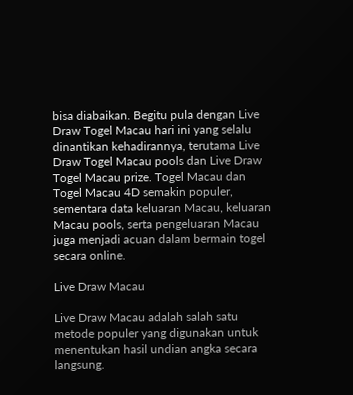bisa diabaikan. Begitu pula dengan Live Draw Togel Macau hari ini yang selalu dinantikan kehadirannya, terutama Live Draw Togel Macau pools dan Live Draw Togel Macau prize. Togel Macau dan Togel Macau 4D semakin populer, sementara data keluaran Macau, keluaran Macau pools, serta pengeluaran Macau juga menjadi acuan dalam bermain togel secara online.

Live Draw Macau

Live Draw Macau adalah salah satu metode populer yang digunakan untuk menentukan hasil undian angka secara langsung.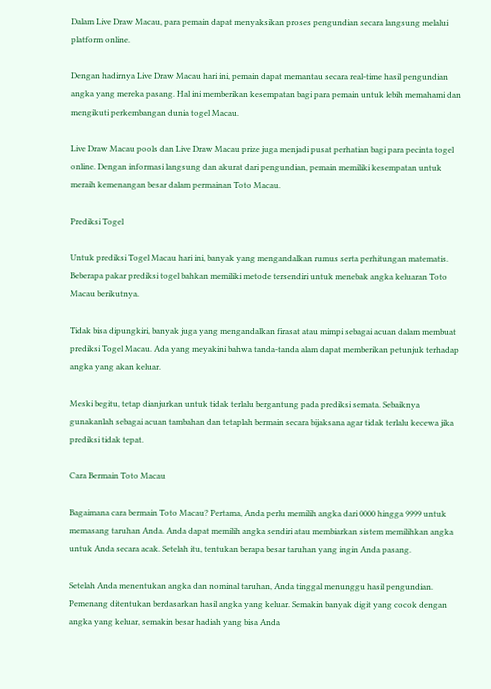Dalam Live Draw Macau, para pemain dapat menyaksikan proses pengundian secara langsung melalui platform online.

Dengan hadirnya Live Draw Macau hari ini, pemain dapat memantau secara real-time hasil pengundian angka yang mereka pasang. Hal ini memberikan kesempatan bagi para pemain untuk lebih memahami dan mengikuti perkembangan dunia togel Macau.

Live Draw Macau pools dan Live Draw Macau prize juga menjadi pusat perhatian bagi para pecinta togel online. Dengan informasi langsung dan akurat dari pengundian, pemain memiliki kesempatan untuk meraih kemenangan besar dalam permainan Toto Macau.

Prediksi Togel

Untuk prediksi Togel Macau hari ini, banyak yang mengandalkan rumus serta perhitungan matematis. Beberapa pakar prediksi togel bahkan memiliki metode tersendiri untuk menebak angka keluaran Toto Macau berikutnya.

Tidak bisa dipungkiri, banyak juga yang mengandalkan firasat atau mimpi sebagai acuan dalam membuat prediksi Togel Macau. Ada yang meyakini bahwa tanda-tanda alam dapat memberikan petunjuk terhadap angka yang akan keluar.

Meski begitu, tetap dianjurkan untuk tidak terlalu bergantung pada prediksi semata. Sebaiknya gunakanlah sebagai acuan tambahan dan tetaplah bermain secara bijaksana agar tidak terlalu kecewa jika prediksi tidak tepat.

Cara Bermain Toto Macau

Bagaimana cara bermain Toto Macau? Pertama, Anda perlu memilih angka dari 0000 hingga 9999 untuk memasang taruhan Anda. Anda dapat memilih angka sendiri atau membiarkan sistem memilihkan angka untuk Anda secara acak. Setelah itu, tentukan berapa besar taruhan yang ingin Anda pasang.

Setelah Anda menentukan angka dan nominal taruhan, Anda tinggal menunggu hasil pengundian. Pemenang ditentukan berdasarkan hasil angka yang keluar. Semakin banyak digit yang cocok dengan angka yang keluar, semakin besar hadiah yang bisa Anda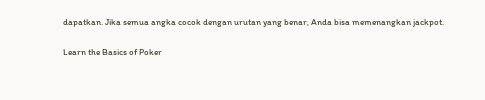dapatkan. Jika semua angka cocok dengan urutan yang benar, Anda bisa memenangkan jackpot.

Learn the Basics of Poker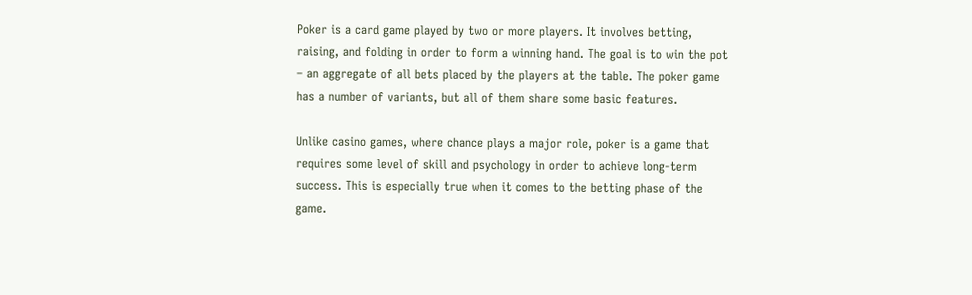Poker is a card game played by two or more players. It involves betting, raising, and folding in order to form a winning hand. The goal is to win the pot – an aggregate of all bets placed by the players at the table. The poker game has a number of variants, but all of them share some basic features.

Unlike casino games, where chance plays a major role, poker is a game that requires some level of skill and psychology in order to achieve long-term success. This is especially true when it comes to the betting phase of the game.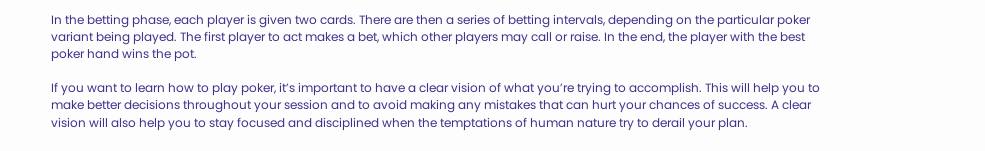In the betting phase, each player is given two cards. There are then a series of betting intervals, depending on the particular poker variant being played. The first player to act makes a bet, which other players may call or raise. In the end, the player with the best poker hand wins the pot.

If you want to learn how to play poker, it’s important to have a clear vision of what you’re trying to accomplish. This will help you to make better decisions throughout your session and to avoid making any mistakes that can hurt your chances of success. A clear vision will also help you to stay focused and disciplined when the temptations of human nature try to derail your plan.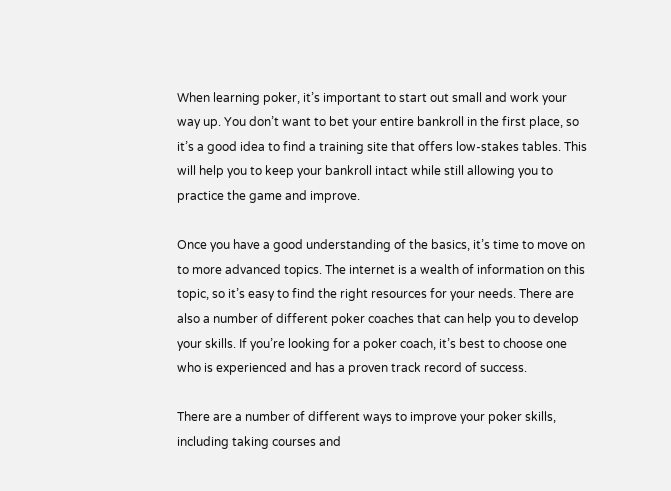When learning poker, it’s important to start out small and work your way up. You don’t want to bet your entire bankroll in the first place, so it’s a good idea to find a training site that offers low-stakes tables. This will help you to keep your bankroll intact while still allowing you to practice the game and improve.

Once you have a good understanding of the basics, it’s time to move on to more advanced topics. The internet is a wealth of information on this topic, so it’s easy to find the right resources for your needs. There are also a number of different poker coaches that can help you to develop your skills. If you’re looking for a poker coach, it’s best to choose one who is experienced and has a proven track record of success.

There are a number of different ways to improve your poker skills, including taking courses and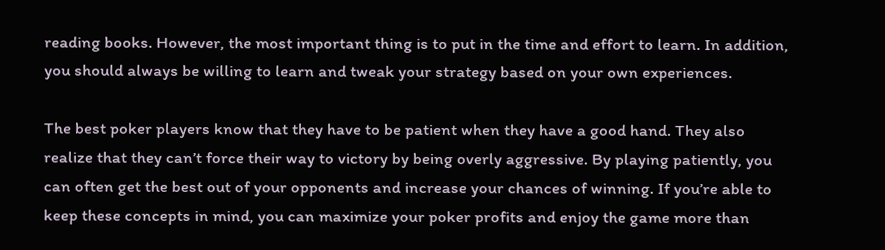reading books. However, the most important thing is to put in the time and effort to learn. In addition, you should always be willing to learn and tweak your strategy based on your own experiences.

The best poker players know that they have to be patient when they have a good hand. They also realize that they can’t force their way to victory by being overly aggressive. By playing patiently, you can often get the best out of your opponents and increase your chances of winning. If you’re able to keep these concepts in mind, you can maximize your poker profits and enjoy the game more than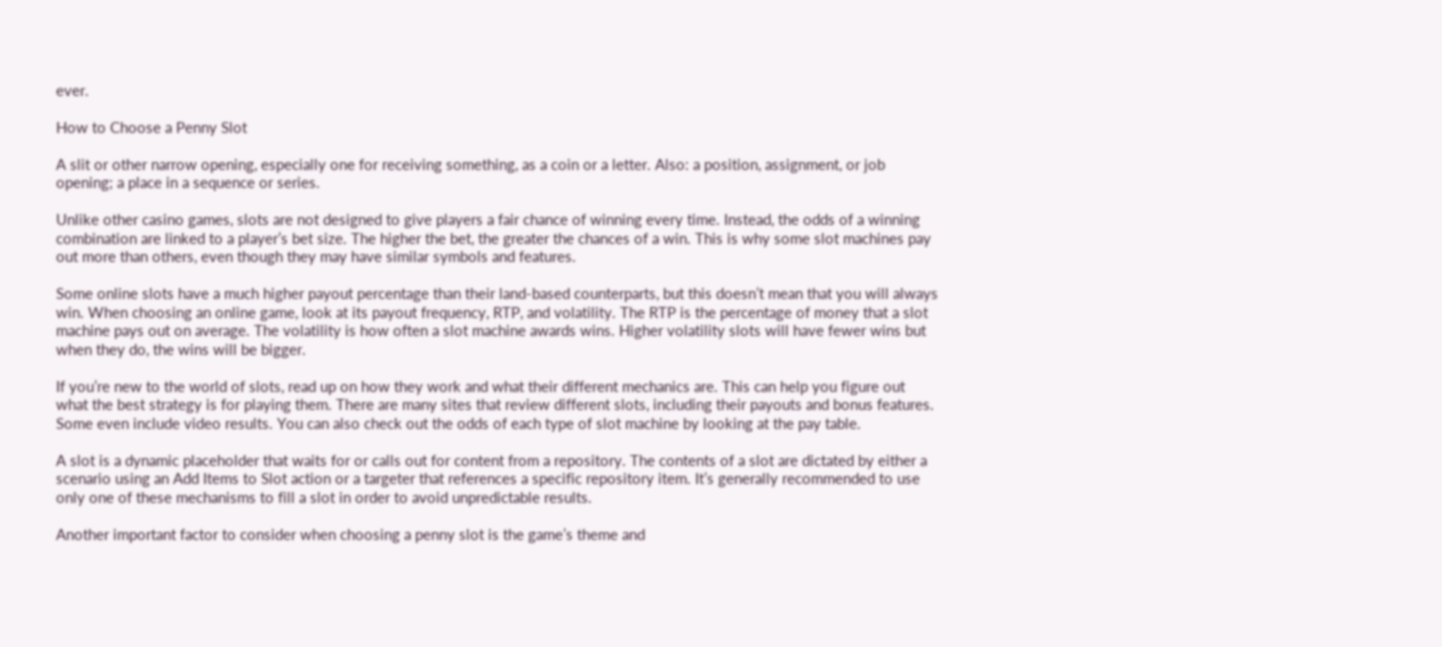ever.

How to Choose a Penny Slot

A slit or other narrow opening, especially one for receiving something, as a coin or a letter. Also: a position, assignment, or job opening; a place in a sequence or series.

Unlike other casino games, slots are not designed to give players a fair chance of winning every time. Instead, the odds of a winning combination are linked to a player’s bet size. The higher the bet, the greater the chances of a win. This is why some slot machines pay out more than others, even though they may have similar symbols and features.

Some online slots have a much higher payout percentage than their land-based counterparts, but this doesn’t mean that you will always win. When choosing an online game, look at its payout frequency, RTP, and volatility. The RTP is the percentage of money that a slot machine pays out on average. The volatility is how often a slot machine awards wins. Higher volatility slots will have fewer wins but when they do, the wins will be bigger.

If you’re new to the world of slots, read up on how they work and what their different mechanics are. This can help you figure out what the best strategy is for playing them. There are many sites that review different slots, including their payouts and bonus features. Some even include video results. You can also check out the odds of each type of slot machine by looking at the pay table.

A slot is a dynamic placeholder that waits for or calls out for content from a repository. The contents of a slot are dictated by either a scenario using an Add Items to Slot action or a targeter that references a specific repository item. It’s generally recommended to use only one of these mechanisms to fill a slot in order to avoid unpredictable results.

Another important factor to consider when choosing a penny slot is the game’s theme and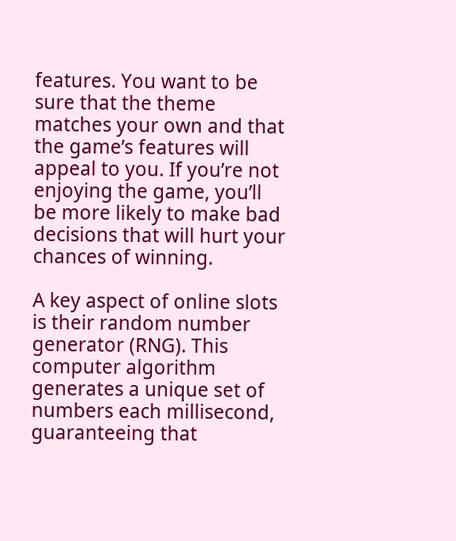features. You want to be sure that the theme matches your own and that the game’s features will appeal to you. If you’re not enjoying the game, you’ll be more likely to make bad decisions that will hurt your chances of winning.

A key aspect of online slots is their random number generator (RNG). This computer algorithm generates a unique set of numbers each millisecond, guaranteeing that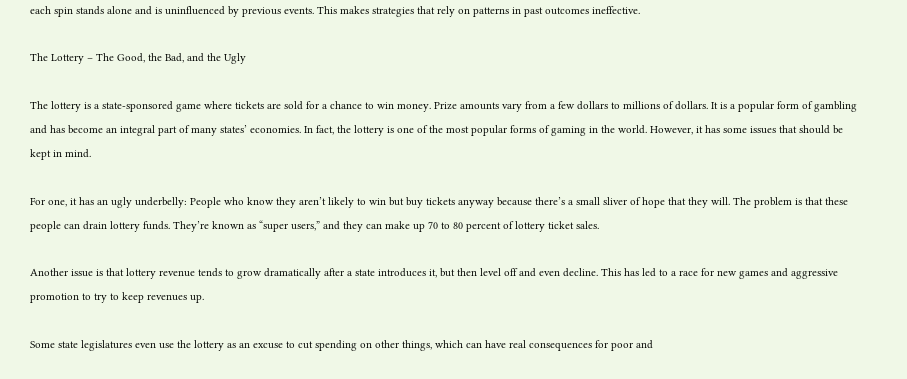each spin stands alone and is uninfluenced by previous events. This makes strategies that rely on patterns in past outcomes ineffective.

The Lottery – The Good, the Bad, and the Ugly

The lottery is a state-sponsored game where tickets are sold for a chance to win money. Prize amounts vary from a few dollars to millions of dollars. It is a popular form of gambling and has become an integral part of many states’ economies. In fact, the lottery is one of the most popular forms of gaming in the world. However, it has some issues that should be kept in mind.

For one, it has an ugly underbelly: People who know they aren’t likely to win but buy tickets anyway because there’s a small sliver of hope that they will. The problem is that these people can drain lottery funds. They’re known as “super users,” and they can make up 70 to 80 percent of lottery ticket sales.

Another issue is that lottery revenue tends to grow dramatically after a state introduces it, but then level off and even decline. This has led to a race for new games and aggressive promotion to try to keep revenues up.

Some state legislatures even use the lottery as an excuse to cut spending on other things, which can have real consequences for poor and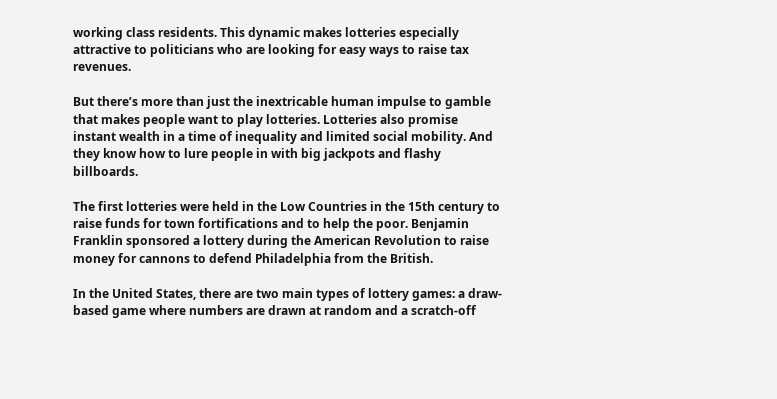working class residents. This dynamic makes lotteries especially attractive to politicians who are looking for easy ways to raise tax revenues.

But there’s more than just the inextricable human impulse to gamble that makes people want to play lotteries. Lotteries also promise instant wealth in a time of inequality and limited social mobility. And they know how to lure people in with big jackpots and flashy billboards.

The first lotteries were held in the Low Countries in the 15th century to raise funds for town fortifications and to help the poor. Benjamin Franklin sponsored a lottery during the American Revolution to raise money for cannons to defend Philadelphia from the British.

In the United States, there are two main types of lottery games: a draw-based game where numbers are drawn at random and a scratch-off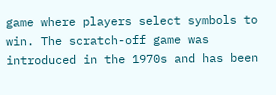game where players select symbols to win. The scratch-off game was introduced in the 1970s and has been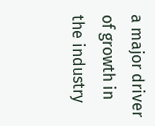a major driver of growth in the industry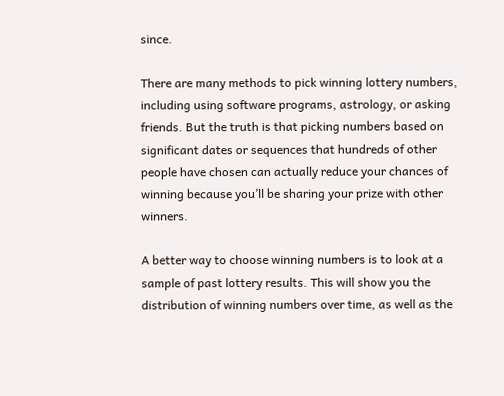since.

There are many methods to pick winning lottery numbers, including using software programs, astrology, or asking friends. But the truth is that picking numbers based on significant dates or sequences that hundreds of other people have chosen can actually reduce your chances of winning because you’ll be sharing your prize with other winners.

A better way to choose winning numbers is to look at a sample of past lottery results. This will show you the distribution of winning numbers over time, as well as the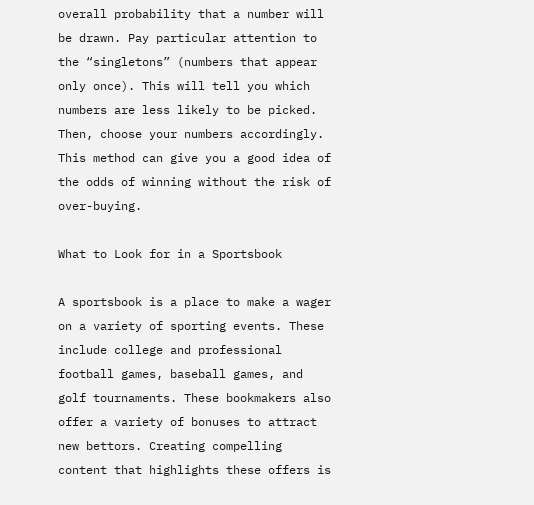overall probability that a number will be drawn. Pay particular attention to the “singletons” (numbers that appear only once). This will tell you which numbers are less likely to be picked. Then, choose your numbers accordingly. This method can give you a good idea of the odds of winning without the risk of over-buying.

What to Look for in a Sportsbook

A sportsbook is a place to make a wager on a variety of sporting events. These include college and professional football games, baseball games, and golf tournaments. These bookmakers also offer a variety of bonuses to attract new bettors. Creating compelling content that highlights these offers is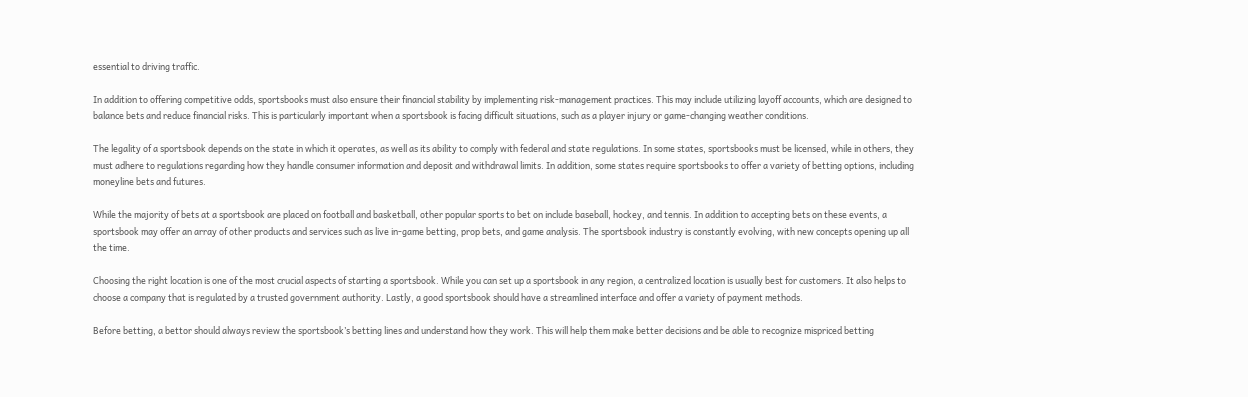essential to driving traffic.

In addition to offering competitive odds, sportsbooks must also ensure their financial stability by implementing risk-management practices. This may include utilizing layoff accounts, which are designed to balance bets and reduce financial risks. This is particularly important when a sportsbook is facing difficult situations, such as a player injury or game-changing weather conditions.

The legality of a sportsbook depends on the state in which it operates, as well as its ability to comply with federal and state regulations. In some states, sportsbooks must be licensed, while in others, they must adhere to regulations regarding how they handle consumer information and deposit and withdrawal limits. In addition, some states require sportsbooks to offer a variety of betting options, including moneyline bets and futures.

While the majority of bets at a sportsbook are placed on football and basketball, other popular sports to bet on include baseball, hockey, and tennis. In addition to accepting bets on these events, a sportsbook may offer an array of other products and services such as live in-game betting, prop bets, and game analysis. The sportsbook industry is constantly evolving, with new concepts opening up all the time.

Choosing the right location is one of the most crucial aspects of starting a sportsbook. While you can set up a sportsbook in any region, a centralized location is usually best for customers. It also helps to choose a company that is regulated by a trusted government authority. Lastly, a good sportsbook should have a streamlined interface and offer a variety of payment methods.

Before betting, a bettor should always review the sportsbook’s betting lines and understand how they work. This will help them make better decisions and be able to recognize mispriced betting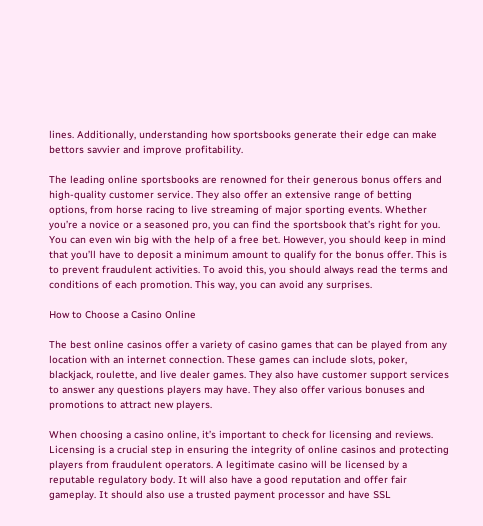lines. Additionally, understanding how sportsbooks generate their edge can make bettors savvier and improve profitability.

The leading online sportsbooks are renowned for their generous bonus offers and high-quality customer service. They also offer an extensive range of betting options, from horse racing to live streaming of major sporting events. Whether you’re a novice or a seasoned pro, you can find the sportsbook that’s right for you. You can even win big with the help of a free bet. However, you should keep in mind that you’ll have to deposit a minimum amount to qualify for the bonus offer. This is to prevent fraudulent activities. To avoid this, you should always read the terms and conditions of each promotion. This way, you can avoid any surprises.

How to Choose a Casino Online

The best online casinos offer a variety of casino games that can be played from any location with an internet connection. These games can include slots, poker, blackjack, roulette, and live dealer games. They also have customer support services to answer any questions players may have. They also offer various bonuses and promotions to attract new players.

When choosing a casino online, it’s important to check for licensing and reviews. Licensing is a crucial step in ensuring the integrity of online casinos and protecting players from fraudulent operators. A legitimate casino will be licensed by a reputable regulatory body. It will also have a good reputation and offer fair gameplay. It should also use a trusted payment processor and have SSL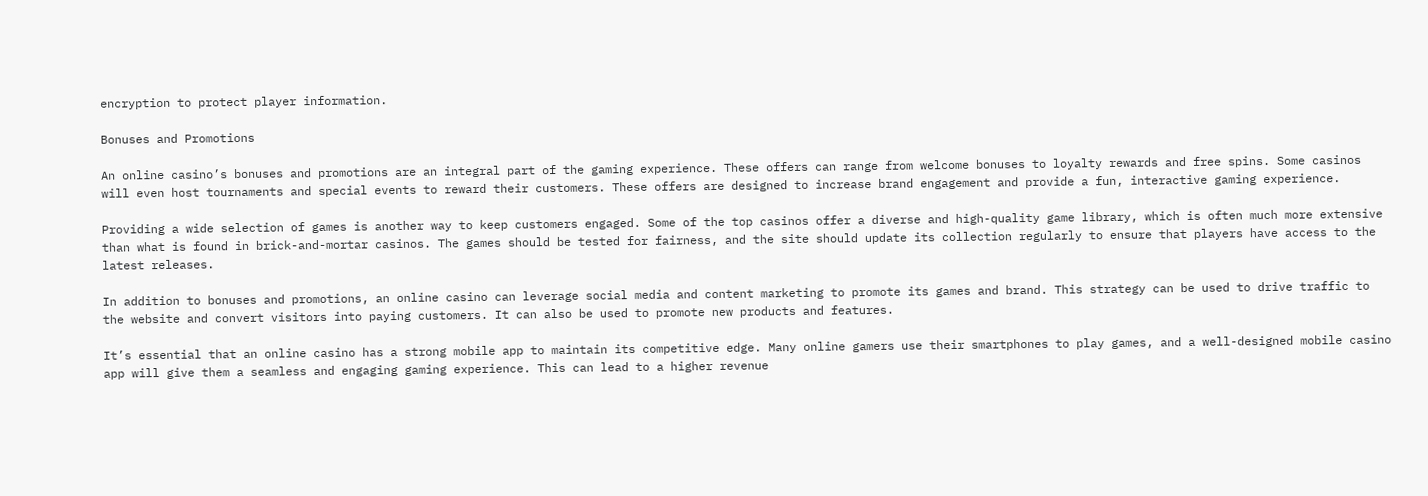encryption to protect player information.

Bonuses and Promotions

An online casino’s bonuses and promotions are an integral part of the gaming experience. These offers can range from welcome bonuses to loyalty rewards and free spins. Some casinos will even host tournaments and special events to reward their customers. These offers are designed to increase brand engagement and provide a fun, interactive gaming experience.

Providing a wide selection of games is another way to keep customers engaged. Some of the top casinos offer a diverse and high-quality game library, which is often much more extensive than what is found in brick-and-mortar casinos. The games should be tested for fairness, and the site should update its collection regularly to ensure that players have access to the latest releases.

In addition to bonuses and promotions, an online casino can leverage social media and content marketing to promote its games and brand. This strategy can be used to drive traffic to the website and convert visitors into paying customers. It can also be used to promote new products and features.

It’s essential that an online casino has a strong mobile app to maintain its competitive edge. Many online gamers use their smartphones to play games, and a well-designed mobile casino app will give them a seamless and engaging gaming experience. This can lead to a higher revenue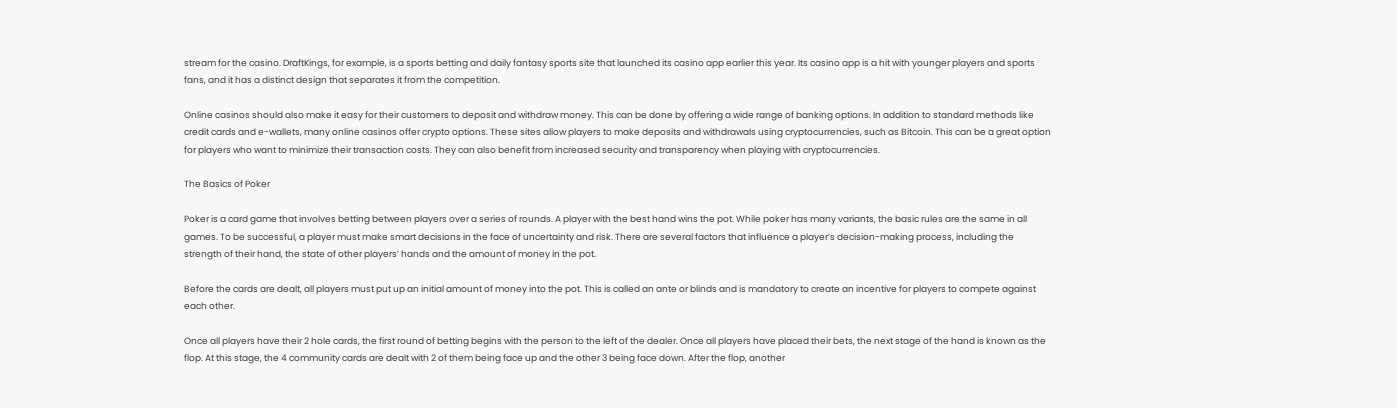stream for the casino. DraftKings, for example, is a sports betting and daily fantasy sports site that launched its casino app earlier this year. Its casino app is a hit with younger players and sports fans, and it has a distinct design that separates it from the competition.

Online casinos should also make it easy for their customers to deposit and withdraw money. This can be done by offering a wide range of banking options. In addition to standard methods like credit cards and e-wallets, many online casinos offer crypto options. These sites allow players to make deposits and withdrawals using cryptocurrencies, such as Bitcoin. This can be a great option for players who want to minimize their transaction costs. They can also benefit from increased security and transparency when playing with cryptocurrencies.

The Basics of Poker

Poker is a card game that involves betting between players over a series of rounds. A player with the best hand wins the pot. While poker has many variants, the basic rules are the same in all games. To be successful, a player must make smart decisions in the face of uncertainty and risk. There are several factors that influence a player’s decision-making process, including the strength of their hand, the state of other players’ hands and the amount of money in the pot.

Before the cards are dealt, all players must put up an initial amount of money into the pot. This is called an ante or blinds and is mandatory to create an incentive for players to compete against each other.

Once all players have their 2 hole cards, the first round of betting begins with the person to the left of the dealer. Once all players have placed their bets, the next stage of the hand is known as the flop. At this stage, the 4 community cards are dealt with 2 of them being face up and the other 3 being face down. After the flop, another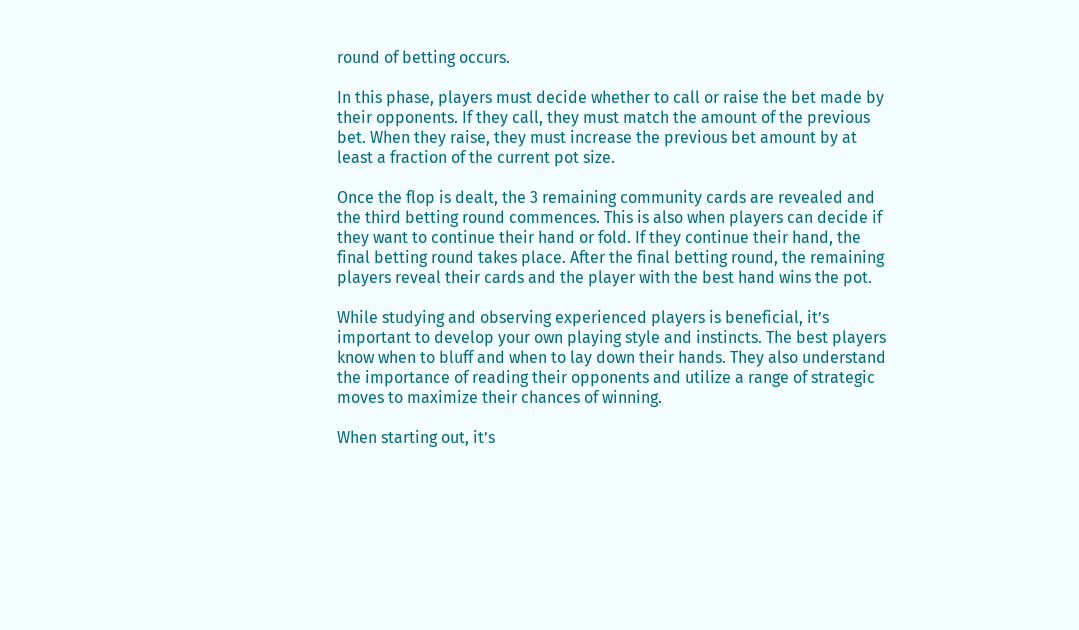round of betting occurs.

In this phase, players must decide whether to call or raise the bet made by their opponents. If they call, they must match the amount of the previous bet. When they raise, they must increase the previous bet amount by at least a fraction of the current pot size.

Once the flop is dealt, the 3 remaining community cards are revealed and the third betting round commences. This is also when players can decide if they want to continue their hand or fold. If they continue their hand, the final betting round takes place. After the final betting round, the remaining players reveal their cards and the player with the best hand wins the pot.

While studying and observing experienced players is beneficial, it’s important to develop your own playing style and instincts. The best players know when to bluff and when to lay down their hands. They also understand the importance of reading their opponents and utilize a range of strategic moves to maximize their chances of winning.

When starting out, it’s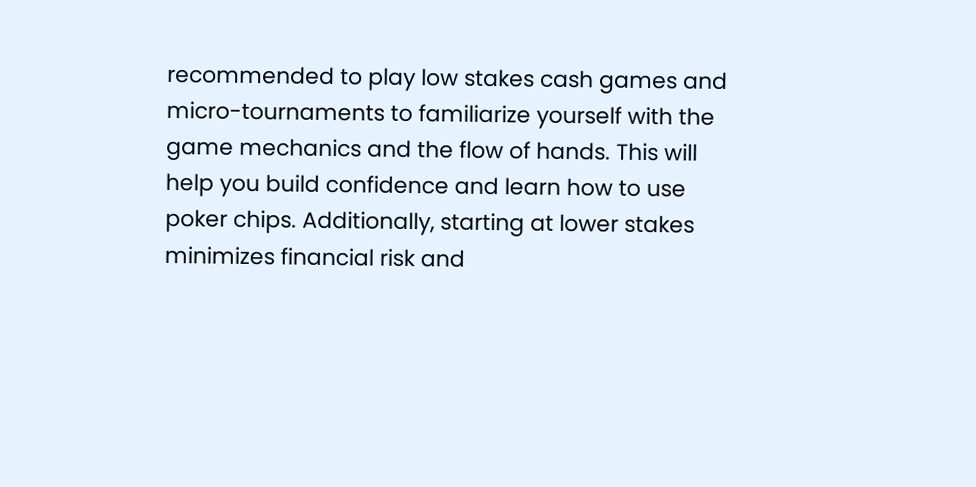recommended to play low stakes cash games and micro-tournaments to familiarize yourself with the game mechanics and the flow of hands. This will help you build confidence and learn how to use poker chips. Additionally, starting at lower stakes minimizes financial risk and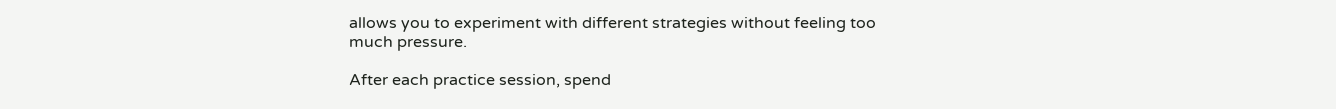allows you to experiment with different strategies without feeling too much pressure.

After each practice session, spend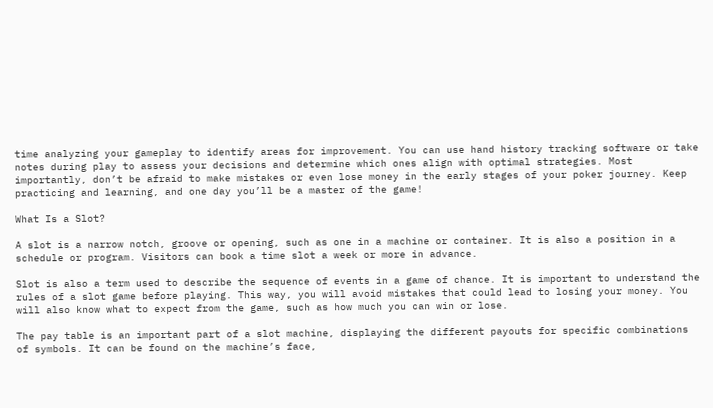time analyzing your gameplay to identify areas for improvement. You can use hand history tracking software or take notes during play to assess your decisions and determine which ones align with optimal strategies. Most importantly, don’t be afraid to make mistakes or even lose money in the early stages of your poker journey. Keep practicing and learning, and one day you’ll be a master of the game!

What Is a Slot?

A slot is a narrow notch, groove or opening, such as one in a machine or container. It is also a position in a schedule or program. Visitors can book a time slot a week or more in advance.

Slot is also a term used to describe the sequence of events in a game of chance. It is important to understand the rules of a slot game before playing. This way, you will avoid mistakes that could lead to losing your money. You will also know what to expect from the game, such as how much you can win or lose.

The pay table is an important part of a slot machine, displaying the different payouts for specific combinations of symbols. It can be found on the machine’s face,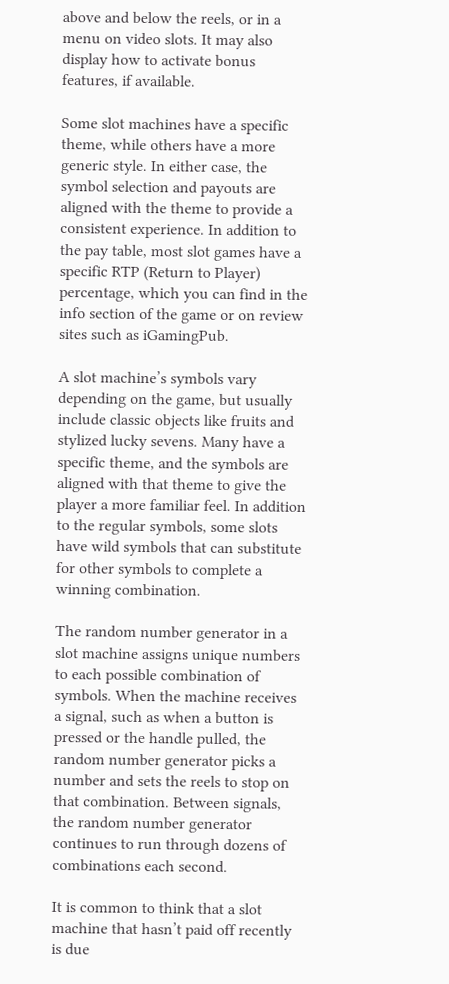above and below the reels, or in a menu on video slots. It may also display how to activate bonus features, if available.

Some slot machines have a specific theme, while others have a more generic style. In either case, the symbol selection and payouts are aligned with the theme to provide a consistent experience. In addition to the pay table, most slot games have a specific RTP (Return to Player) percentage, which you can find in the info section of the game or on review sites such as iGamingPub.

A slot machine’s symbols vary depending on the game, but usually include classic objects like fruits and stylized lucky sevens. Many have a specific theme, and the symbols are aligned with that theme to give the player a more familiar feel. In addition to the regular symbols, some slots have wild symbols that can substitute for other symbols to complete a winning combination.

The random number generator in a slot machine assigns unique numbers to each possible combination of symbols. When the machine receives a signal, such as when a button is pressed or the handle pulled, the random number generator picks a number and sets the reels to stop on that combination. Between signals, the random number generator continues to run through dozens of combinations each second.

It is common to think that a slot machine that hasn’t paid off recently is due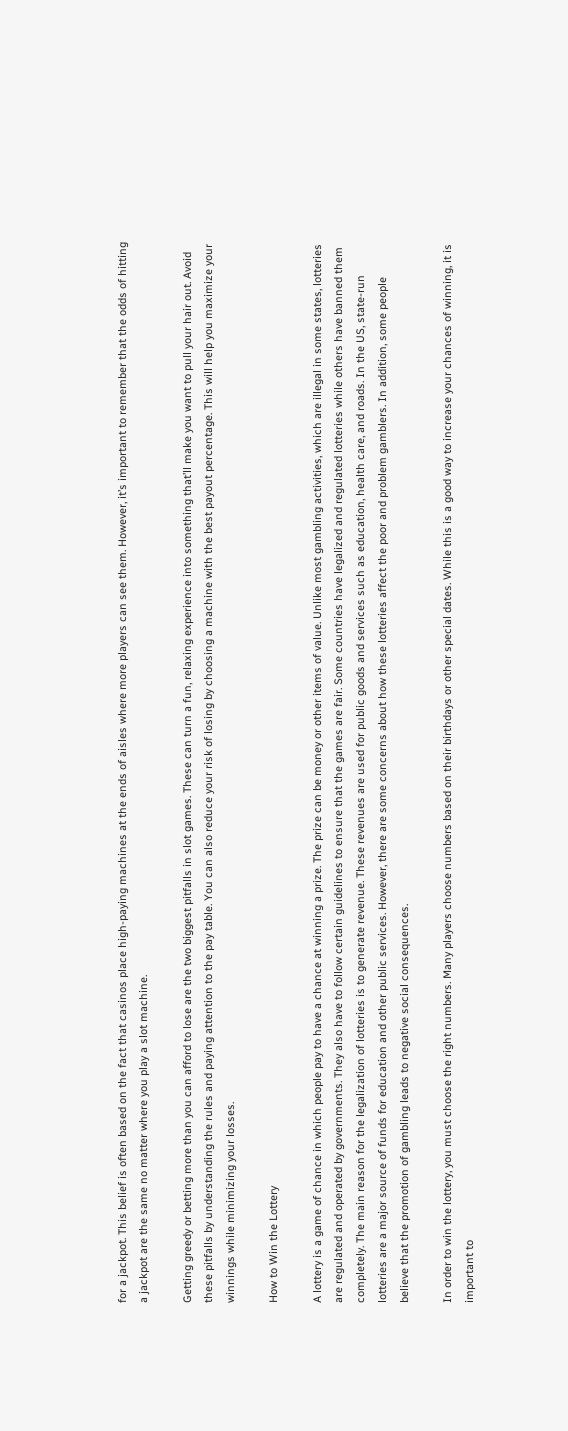for a jackpot. This belief is often based on the fact that casinos place high-paying machines at the ends of aisles where more players can see them. However, it’s important to remember that the odds of hitting a jackpot are the same no matter where you play a slot machine.

Getting greedy or betting more than you can afford to lose are the two biggest pitfalls in slot games. These can turn a fun, relaxing experience into something that’ll make you want to pull your hair out. Avoid these pitfalls by understanding the rules and paying attention to the pay table. You can also reduce your risk of losing by choosing a machine with the best payout percentage. This will help you maximize your winnings while minimizing your losses.

How to Win the Lottery

A lottery is a game of chance in which people pay to have a chance at winning a prize. The prize can be money or other items of value. Unlike most gambling activities, which are illegal in some states, lotteries are regulated and operated by governments. They also have to follow certain guidelines to ensure that the games are fair. Some countries have legalized and regulated lotteries while others have banned them completely. The main reason for the legalization of lotteries is to generate revenue. These revenues are used for public goods and services such as education, health care, and roads. In the US, state-run lotteries are a major source of funds for education and other public services. However, there are some concerns about how these lotteries affect the poor and problem gamblers. In addition, some people believe that the promotion of gambling leads to negative social consequences.

In order to win the lottery, you must choose the right numbers. Many players choose numbers based on their birthdays or other special dates. While this is a good way to increase your chances of winning, it is important to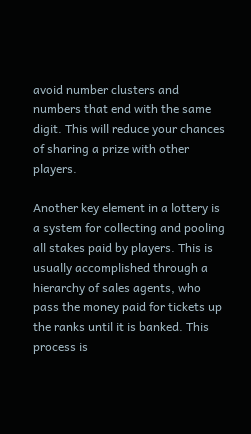avoid number clusters and numbers that end with the same digit. This will reduce your chances of sharing a prize with other players.

Another key element in a lottery is a system for collecting and pooling all stakes paid by players. This is usually accomplished through a hierarchy of sales agents, who pass the money paid for tickets up the ranks until it is banked. This process is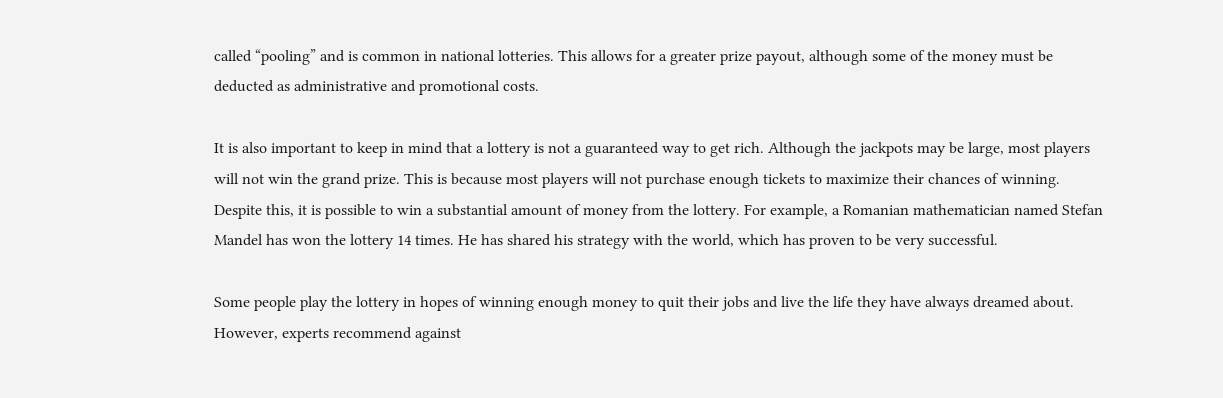called “pooling” and is common in national lotteries. This allows for a greater prize payout, although some of the money must be deducted as administrative and promotional costs.

It is also important to keep in mind that a lottery is not a guaranteed way to get rich. Although the jackpots may be large, most players will not win the grand prize. This is because most players will not purchase enough tickets to maximize their chances of winning. Despite this, it is possible to win a substantial amount of money from the lottery. For example, a Romanian mathematician named Stefan Mandel has won the lottery 14 times. He has shared his strategy with the world, which has proven to be very successful.

Some people play the lottery in hopes of winning enough money to quit their jobs and live the life they have always dreamed about. However, experts recommend against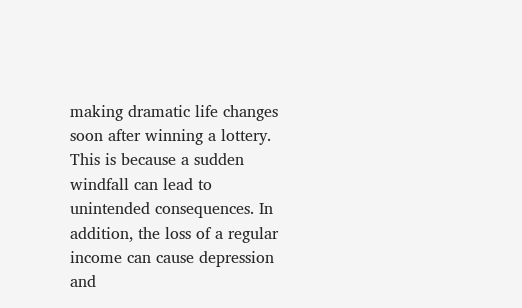making dramatic life changes soon after winning a lottery. This is because a sudden windfall can lead to unintended consequences. In addition, the loss of a regular income can cause depression and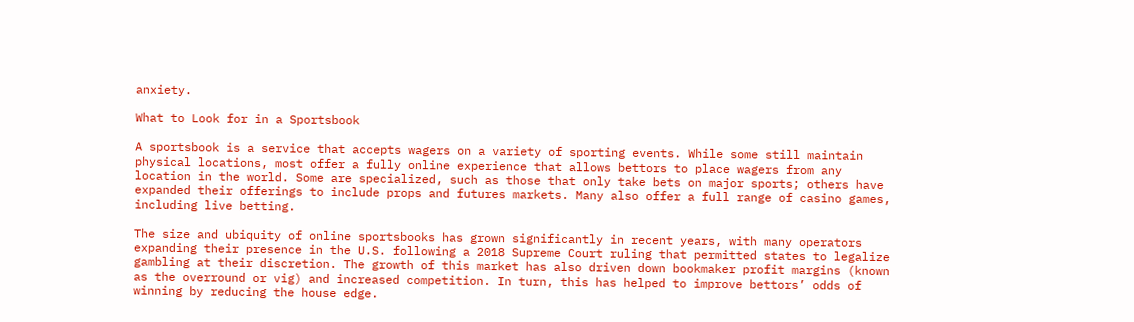anxiety.

What to Look for in a Sportsbook

A sportsbook is a service that accepts wagers on a variety of sporting events. While some still maintain physical locations, most offer a fully online experience that allows bettors to place wagers from any location in the world. Some are specialized, such as those that only take bets on major sports; others have expanded their offerings to include props and futures markets. Many also offer a full range of casino games, including live betting.

The size and ubiquity of online sportsbooks has grown significantly in recent years, with many operators expanding their presence in the U.S. following a 2018 Supreme Court ruling that permitted states to legalize gambling at their discretion. The growth of this market has also driven down bookmaker profit margins (known as the overround or vig) and increased competition. In turn, this has helped to improve bettors’ odds of winning by reducing the house edge.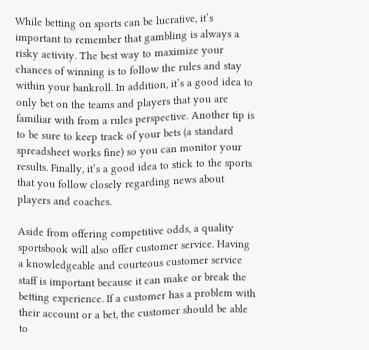While betting on sports can be lucrative, it’s important to remember that gambling is always a risky activity. The best way to maximize your chances of winning is to follow the rules and stay within your bankroll. In addition, it’s a good idea to only bet on the teams and players that you are familiar with from a rules perspective. Another tip is to be sure to keep track of your bets (a standard spreadsheet works fine) so you can monitor your results. Finally, it’s a good idea to stick to the sports that you follow closely regarding news about players and coaches.

Aside from offering competitive odds, a quality sportsbook will also offer customer service. Having a knowledgeable and courteous customer service staff is important because it can make or break the betting experience. If a customer has a problem with their account or a bet, the customer should be able to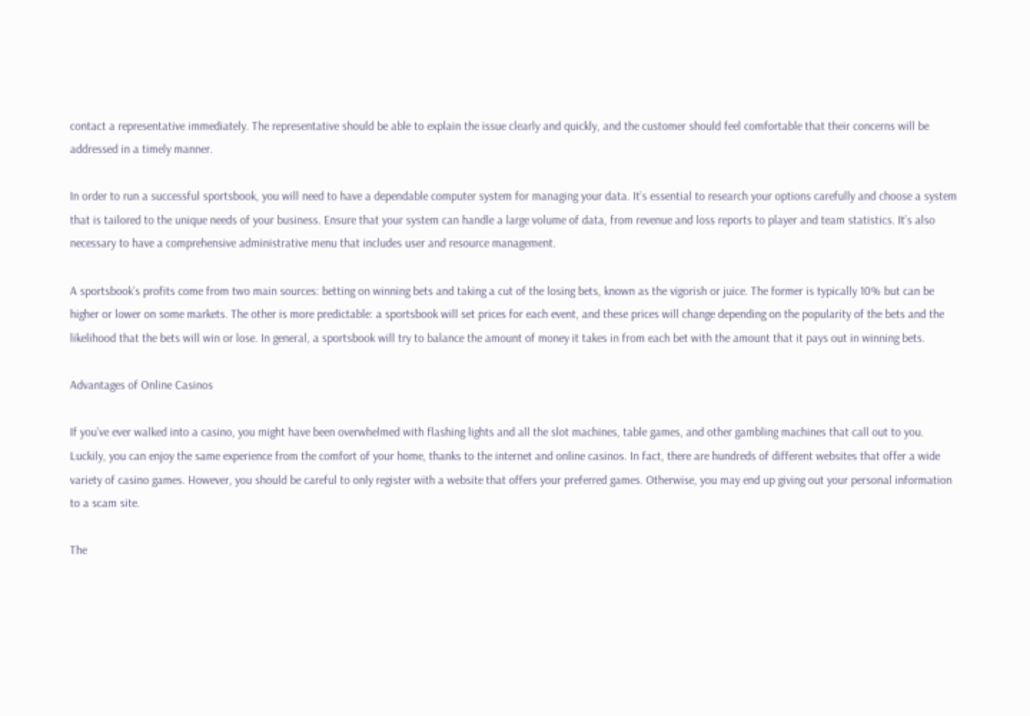contact a representative immediately. The representative should be able to explain the issue clearly and quickly, and the customer should feel comfortable that their concerns will be addressed in a timely manner.

In order to run a successful sportsbook, you will need to have a dependable computer system for managing your data. It’s essential to research your options carefully and choose a system that is tailored to the unique needs of your business. Ensure that your system can handle a large volume of data, from revenue and loss reports to player and team statistics. It’s also necessary to have a comprehensive administrative menu that includes user and resource management.

A sportsbook’s profits come from two main sources: betting on winning bets and taking a cut of the losing bets, known as the vigorish or juice. The former is typically 10% but can be higher or lower on some markets. The other is more predictable: a sportsbook will set prices for each event, and these prices will change depending on the popularity of the bets and the likelihood that the bets will win or lose. In general, a sportsbook will try to balance the amount of money it takes in from each bet with the amount that it pays out in winning bets.

Advantages of Online Casinos

If you’ve ever walked into a casino, you might have been overwhelmed with flashing lights and all the slot machines, table games, and other gambling machines that call out to you. Luckily, you can enjoy the same experience from the comfort of your home, thanks to the internet and online casinos. In fact, there are hundreds of different websites that offer a wide variety of casino games. However, you should be careful to only register with a website that offers your preferred games. Otherwise, you may end up giving out your personal information to a scam site.

The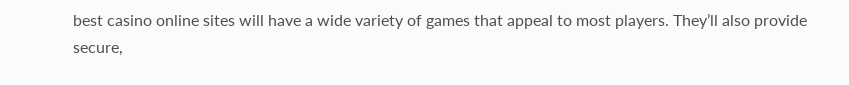best casino online sites will have a wide variety of games that appeal to most players. They’ll also provide secure,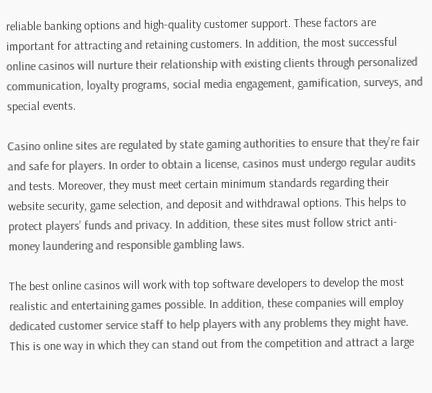reliable banking options and high-quality customer support. These factors are important for attracting and retaining customers. In addition, the most successful online casinos will nurture their relationship with existing clients through personalized communication, loyalty programs, social media engagement, gamification, surveys, and special events.

Casino online sites are regulated by state gaming authorities to ensure that they’re fair and safe for players. In order to obtain a license, casinos must undergo regular audits and tests. Moreover, they must meet certain minimum standards regarding their website security, game selection, and deposit and withdrawal options. This helps to protect players’ funds and privacy. In addition, these sites must follow strict anti-money laundering and responsible gambling laws.

The best online casinos will work with top software developers to develop the most realistic and entertaining games possible. In addition, these companies will employ dedicated customer service staff to help players with any problems they might have. This is one way in which they can stand out from the competition and attract a large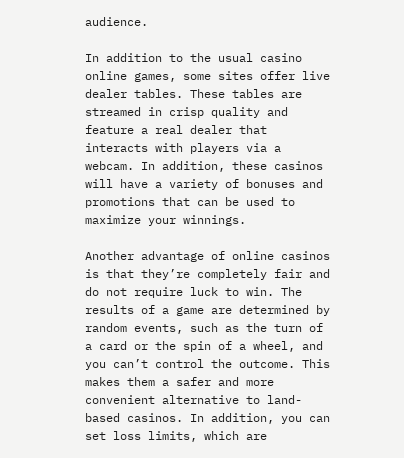audience.

In addition to the usual casino online games, some sites offer live dealer tables. These tables are streamed in crisp quality and feature a real dealer that interacts with players via a webcam. In addition, these casinos will have a variety of bonuses and promotions that can be used to maximize your winnings.

Another advantage of online casinos is that they’re completely fair and do not require luck to win. The results of a game are determined by random events, such as the turn of a card or the spin of a wheel, and you can’t control the outcome. This makes them a safer and more convenient alternative to land-based casinos. In addition, you can set loss limits, which are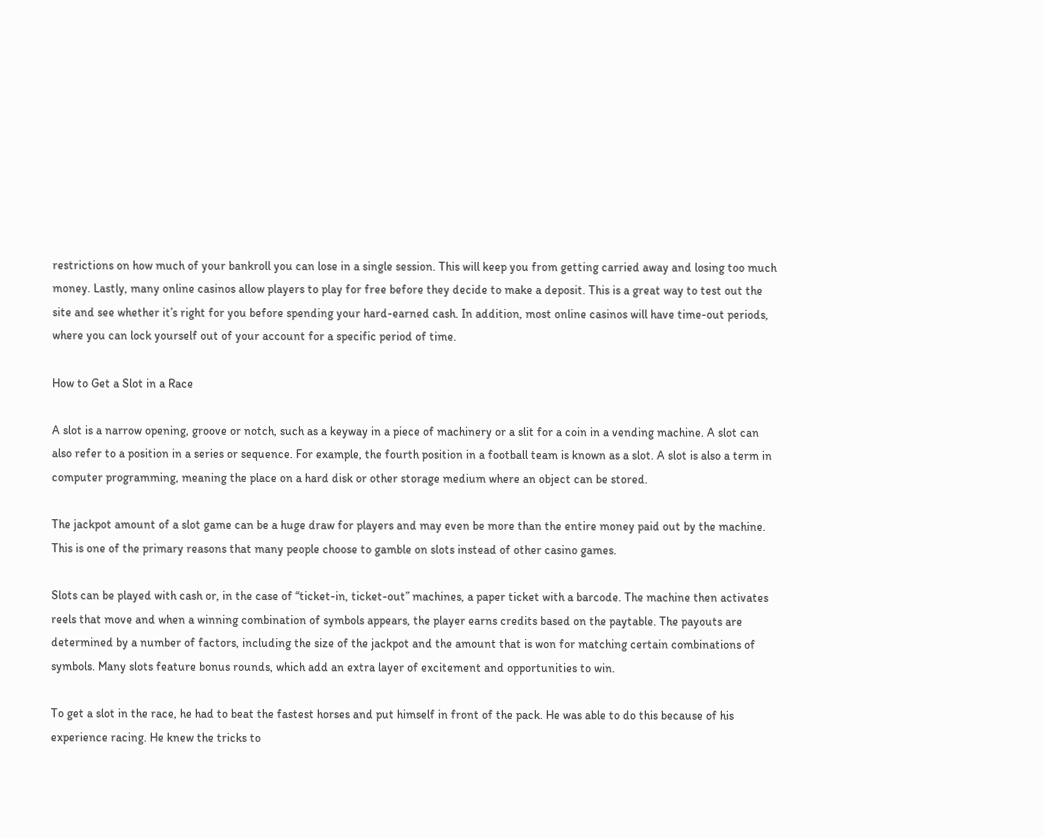restrictions on how much of your bankroll you can lose in a single session. This will keep you from getting carried away and losing too much money. Lastly, many online casinos allow players to play for free before they decide to make a deposit. This is a great way to test out the site and see whether it’s right for you before spending your hard-earned cash. In addition, most online casinos will have time-out periods, where you can lock yourself out of your account for a specific period of time.

How to Get a Slot in a Race

A slot is a narrow opening, groove or notch, such as a keyway in a piece of machinery or a slit for a coin in a vending machine. A slot can also refer to a position in a series or sequence. For example, the fourth position in a football team is known as a slot. A slot is also a term in computer programming, meaning the place on a hard disk or other storage medium where an object can be stored.

The jackpot amount of a slot game can be a huge draw for players and may even be more than the entire money paid out by the machine. This is one of the primary reasons that many people choose to gamble on slots instead of other casino games.

Slots can be played with cash or, in the case of “ticket-in, ticket-out” machines, a paper ticket with a barcode. The machine then activates reels that move and when a winning combination of symbols appears, the player earns credits based on the paytable. The payouts are determined by a number of factors, including the size of the jackpot and the amount that is won for matching certain combinations of symbols. Many slots feature bonus rounds, which add an extra layer of excitement and opportunities to win.

To get a slot in the race, he had to beat the fastest horses and put himself in front of the pack. He was able to do this because of his experience racing. He knew the tricks to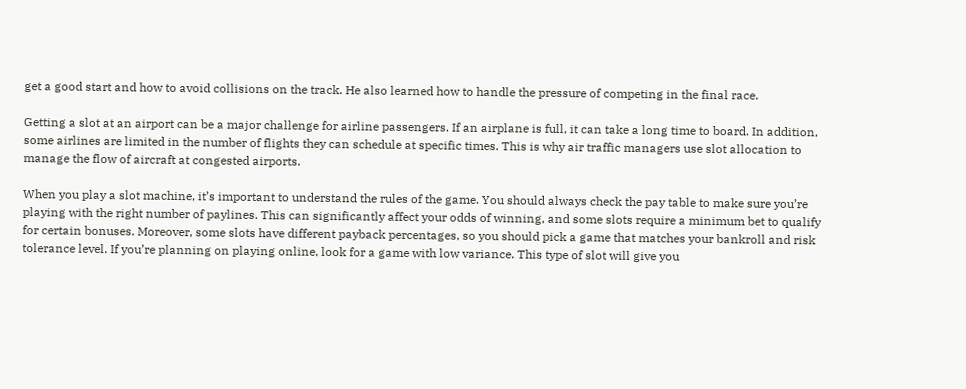get a good start and how to avoid collisions on the track. He also learned how to handle the pressure of competing in the final race.

Getting a slot at an airport can be a major challenge for airline passengers. If an airplane is full, it can take a long time to board. In addition, some airlines are limited in the number of flights they can schedule at specific times. This is why air traffic managers use slot allocation to manage the flow of aircraft at congested airports.

When you play a slot machine, it’s important to understand the rules of the game. You should always check the pay table to make sure you’re playing with the right number of paylines. This can significantly affect your odds of winning, and some slots require a minimum bet to qualify for certain bonuses. Moreover, some slots have different payback percentages, so you should pick a game that matches your bankroll and risk tolerance level. If you’re planning on playing online, look for a game with low variance. This type of slot will give you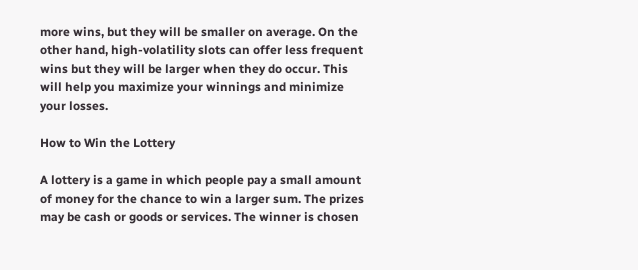more wins, but they will be smaller on average. On the other hand, high-volatility slots can offer less frequent wins but they will be larger when they do occur. This will help you maximize your winnings and minimize your losses.

How to Win the Lottery

A lottery is a game in which people pay a small amount of money for the chance to win a larger sum. The prizes may be cash or goods or services. The winner is chosen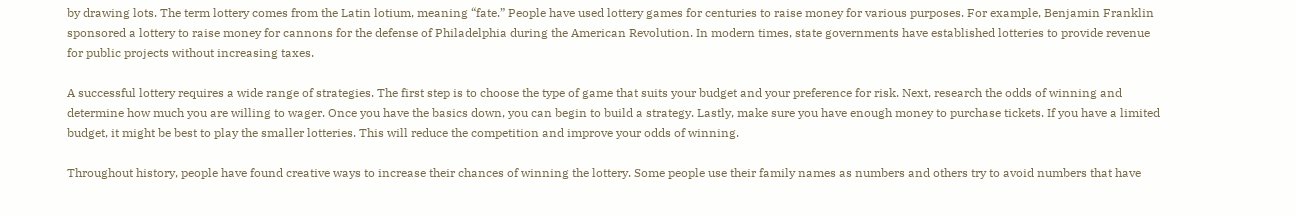by drawing lots. The term lottery comes from the Latin lotium, meaning “fate.” People have used lottery games for centuries to raise money for various purposes. For example, Benjamin Franklin sponsored a lottery to raise money for cannons for the defense of Philadelphia during the American Revolution. In modern times, state governments have established lotteries to provide revenue for public projects without increasing taxes.

A successful lottery requires a wide range of strategies. The first step is to choose the type of game that suits your budget and your preference for risk. Next, research the odds of winning and determine how much you are willing to wager. Once you have the basics down, you can begin to build a strategy. Lastly, make sure you have enough money to purchase tickets. If you have a limited budget, it might be best to play the smaller lotteries. This will reduce the competition and improve your odds of winning.

Throughout history, people have found creative ways to increase their chances of winning the lottery. Some people use their family names as numbers and others try to avoid numbers that have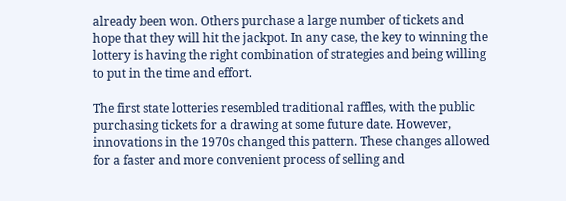already been won. Others purchase a large number of tickets and hope that they will hit the jackpot. In any case, the key to winning the lottery is having the right combination of strategies and being willing to put in the time and effort.

The first state lotteries resembled traditional raffles, with the public purchasing tickets for a drawing at some future date. However, innovations in the 1970s changed this pattern. These changes allowed for a faster and more convenient process of selling and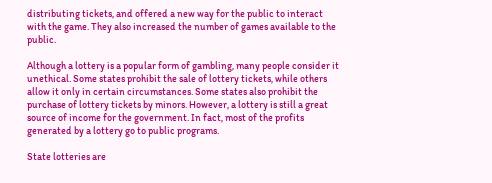distributing tickets, and offered a new way for the public to interact with the game. They also increased the number of games available to the public.

Although a lottery is a popular form of gambling, many people consider it unethical. Some states prohibit the sale of lottery tickets, while others allow it only in certain circumstances. Some states also prohibit the purchase of lottery tickets by minors. However, a lottery is still a great source of income for the government. In fact, most of the profits generated by a lottery go to public programs.

State lotteries are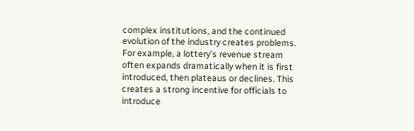complex institutions, and the continued evolution of the industry creates problems. For example, a lottery’s revenue stream often expands dramatically when it is first introduced, then plateaus or declines. This creates a strong incentive for officials to introduce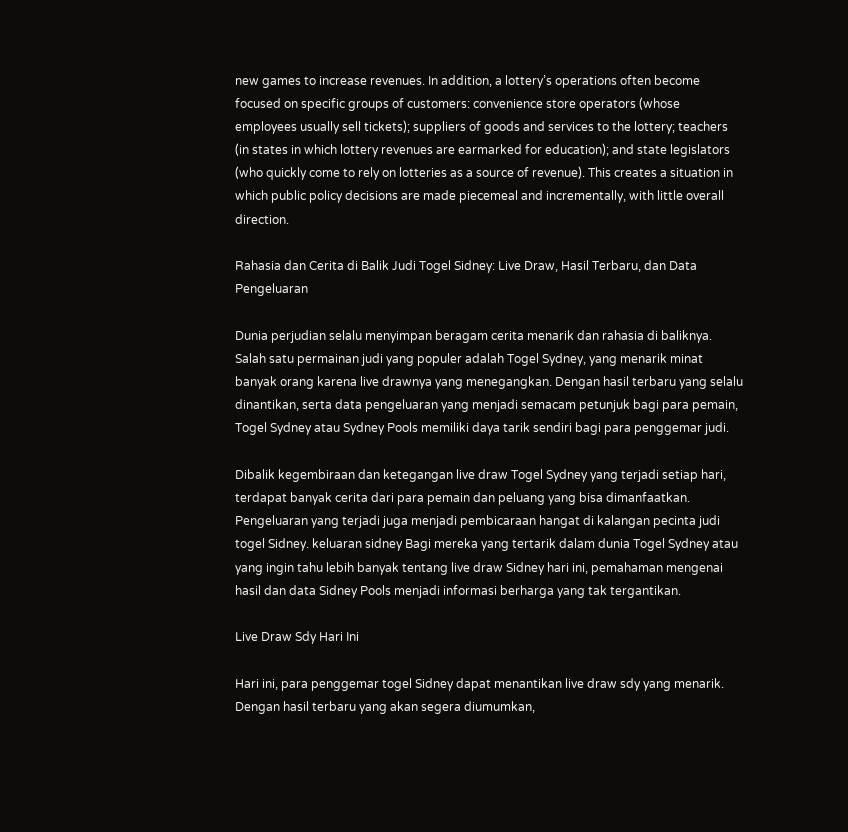new games to increase revenues. In addition, a lottery’s operations often become focused on specific groups of customers: convenience store operators (whose employees usually sell tickets); suppliers of goods and services to the lottery; teachers (in states in which lottery revenues are earmarked for education); and state legislators (who quickly come to rely on lotteries as a source of revenue). This creates a situation in which public policy decisions are made piecemeal and incrementally, with little overall direction.

Rahasia dan Cerita di Balik Judi Togel Sidney: Live Draw, Hasil Terbaru, dan Data Pengeluaran

Dunia perjudian selalu menyimpan beragam cerita menarik dan rahasia di baliknya. Salah satu permainan judi yang populer adalah Togel Sydney, yang menarik minat banyak orang karena live drawnya yang menegangkan. Dengan hasil terbaru yang selalu dinantikan, serta data pengeluaran yang menjadi semacam petunjuk bagi para pemain, Togel Sydney atau Sydney Pools memiliki daya tarik sendiri bagi para penggemar judi.

Dibalik kegembiraan dan ketegangan live draw Togel Sydney yang terjadi setiap hari, terdapat banyak cerita dari para pemain dan peluang yang bisa dimanfaatkan. Pengeluaran yang terjadi juga menjadi pembicaraan hangat di kalangan pecinta judi togel Sidney. keluaran sidney Bagi mereka yang tertarik dalam dunia Togel Sydney atau yang ingin tahu lebih banyak tentang live draw Sidney hari ini, pemahaman mengenai hasil dan data Sidney Pools menjadi informasi berharga yang tak tergantikan.

Live Draw Sdy Hari Ini

Hari ini, para penggemar togel Sidney dapat menantikan live draw sdy yang menarik. Dengan hasil terbaru yang akan segera diumumkan,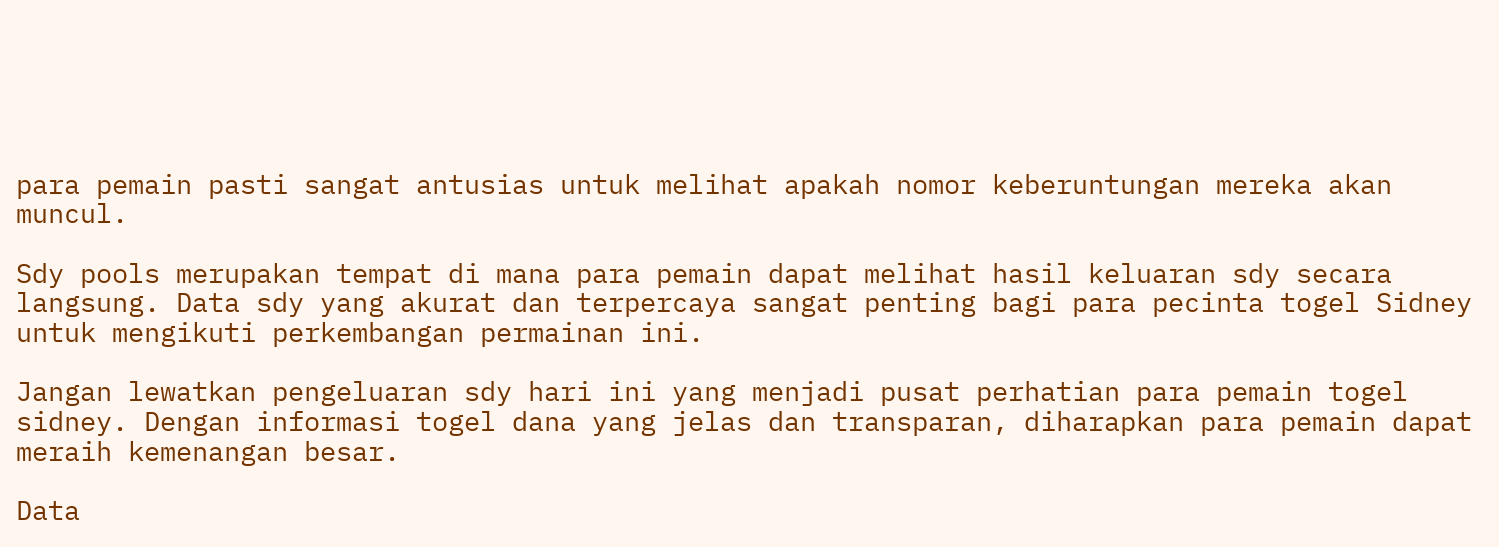para pemain pasti sangat antusias untuk melihat apakah nomor keberuntungan mereka akan muncul.

Sdy pools merupakan tempat di mana para pemain dapat melihat hasil keluaran sdy secara langsung. Data sdy yang akurat dan terpercaya sangat penting bagi para pecinta togel Sidney untuk mengikuti perkembangan permainan ini.

Jangan lewatkan pengeluaran sdy hari ini yang menjadi pusat perhatian para pemain togel sidney. Dengan informasi togel dana yang jelas dan transparan, diharapkan para pemain dapat meraih kemenangan besar.

Data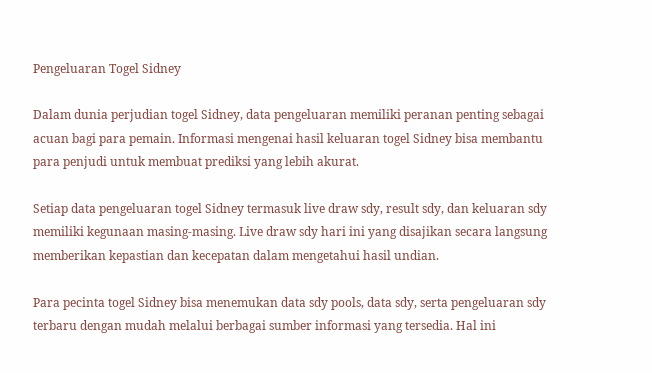Pengeluaran Togel Sidney

Dalam dunia perjudian togel Sidney, data pengeluaran memiliki peranan penting sebagai acuan bagi para pemain. Informasi mengenai hasil keluaran togel Sidney bisa membantu para penjudi untuk membuat prediksi yang lebih akurat.

Setiap data pengeluaran togel Sidney termasuk live draw sdy, result sdy, dan keluaran sdy memiliki kegunaan masing-masing. Live draw sdy hari ini yang disajikan secara langsung memberikan kepastian dan kecepatan dalam mengetahui hasil undian.

Para pecinta togel Sidney bisa menemukan data sdy pools, data sdy, serta pengeluaran sdy terbaru dengan mudah melalui berbagai sumber informasi yang tersedia. Hal ini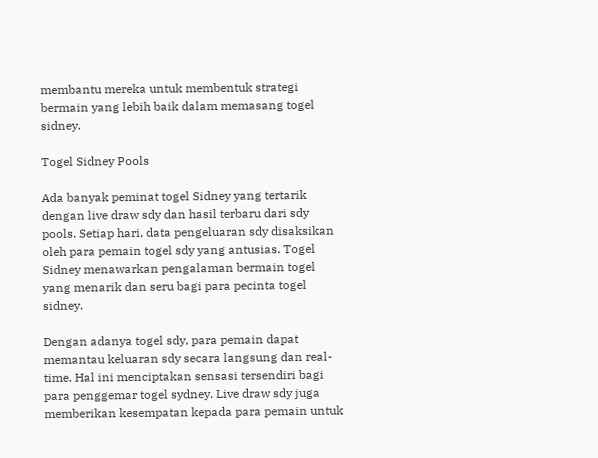membantu mereka untuk membentuk strategi bermain yang lebih baik dalam memasang togel sidney.

Togel Sidney Pools

Ada banyak peminat togel Sidney yang tertarik dengan live draw sdy dan hasil terbaru dari sdy pools. Setiap hari, data pengeluaran sdy disaksikan oleh para pemain togel sdy yang antusias. Togel Sidney menawarkan pengalaman bermain togel yang menarik dan seru bagi para pecinta togel sidney.

Dengan adanya togel sdy, para pemain dapat memantau keluaran sdy secara langsung dan real-time. Hal ini menciptakan sensasi tersendiri bagi para penggemar togel sydney. Live draw sdy juga memberikan kesempatan kepada para pemain untuk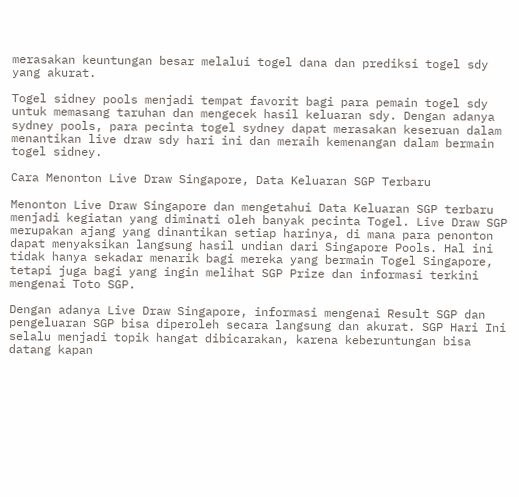merasakan keuntungan besar melalui togel dana dan prediksi togel sdy yang akurat.

Togel sidney pools menjadi tempat favorit bagi para pemain togel sdy untuk memasang taruhan dan mengecek hasil keluaran sdy. Dengan adanya sydney pools, para pecinta togel sydney dapat merasakan keseruan dalam menantikan live draw sdy hari ini dan meraih kemenangan dalam bermain togel sidney.

Cara Menonton Live Draw Singapore, Data Keluaran SGP Terbaru

Menonton Live Draw Singapore dan mengetahui Data Keluaran SGP terbaru menjadi kegiatan yang diminati oleh banyak pecinta Togel. Live Draw SGP merupakan ajang yang dinantikan setiap harinya, di mana para penonton dapat menyaksikan langsung hasil undian dari Singapore Pools. Hal ini tidak hanya sekadar menarik bagi mereka yang bermain Togel Singapore, tetapi juga bagi yang ingin melihat SGP Prize dan informasi terkini mengenai Toto SGP.

Dengan adanya Live Draw Singapore, informasi mengenai Result SGP dan pengeluaran SGP bisa diperoleh secara langsung dan akurat. SGP Hari Ini selalu menjadi topik hangat dibicarakan, karena keberuntungan bisa datang kapan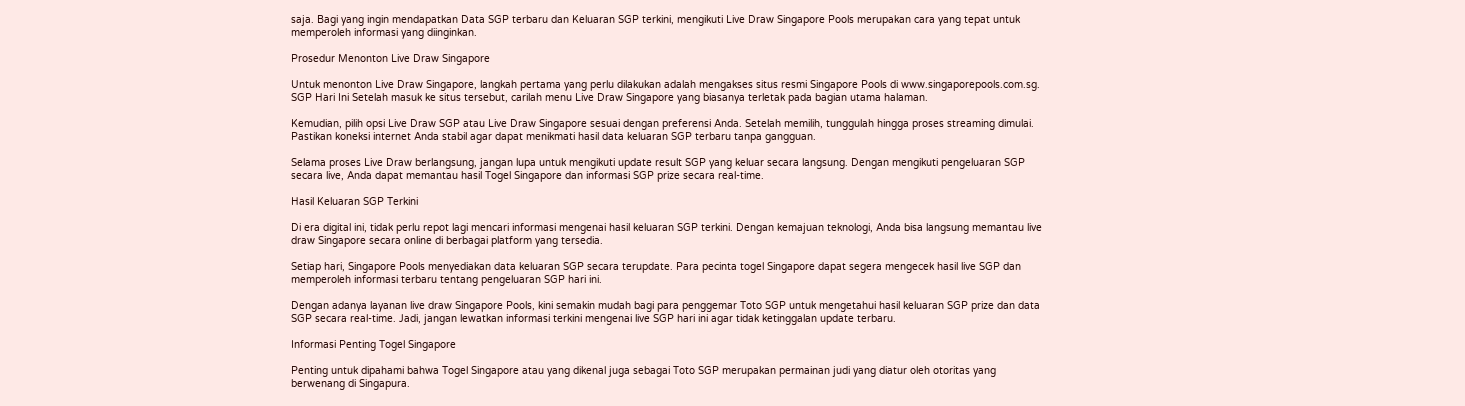saja. Bagi yang ingin mendapatkan Data SGP terbaru dan Keluaran SGP terkini, mengikuti Live Draw Singapore Pools merupakan cara yang tepat untuk memperoleh informasi yang diinginkan.

Prosedur Menonton Live Draw Singapore

Untuk menonton Live Draw Singapore, langkah pertama yang perlu dilakukan adalah mengakses situs resmi Singapore Pools di www.singaporepools.com.sg. SGP Hari Ini Setelah masuk ke situs tersebut, carilah menu Live Draw Singapore yang biasanya terletak pada bagian utama halaman.

Kemudian, pilih opsi Live Draw SGP atau Live Draw Singapore sesuai dengan preferensi Anda. Setelah memilih, tunggulah hingga proses streaming dimulai. Pastikan koneksi internet Anda stabil agar dapat menikmati hasil data keluaran SGP terbaru tanpa gangguan.

Selama proses Live Draw berlangsung, jangan lupa untuk mengikuti update result SGP yang keluar secara langsung. Dengan mengikuti pengeluaran SGP secara live, Anda dapat memantau hasil Togel Singapore dan informasi SGP prize secara real-time.

Hasil Keluaran SGP Terkini

Di era digital ini, tidak perlu repot lagi mencari informasi mengenai hasil keluaran SGP terkini. Dengan kemajuan teknologi, Anda bisa langsung memantau live draw Singapore secara online di berbagai platform yang tersedia.

Setiap hari, Singapore Pools menyediakan data keluaran SGP secara terupdate. Para pecinta togel Singapore dapat segera mengecek hasil live SGP dan memperoleh informasi terbaru tentang pengeluaran SGP hari ini.

Dengan adanya layanan live draw Singapore Pools, kini semakin mudah bagi para penggemar Toto SGP untuk mengetahui hasil keluaran SGP prize dan data SGP secara real-time. Jadi, jangan lewatkan informasi terkini mengenai live SGP hari ini agar tidak ketinggalan update terbaru.

Informasi Penting Togel Singapore

Penting untuk dipahami bahwa Togel Singapore atau yang dikenal juga sebagai Toto SGP merupakan permainan judi yang diatur oleh otoritas yang berwenang di Singapura.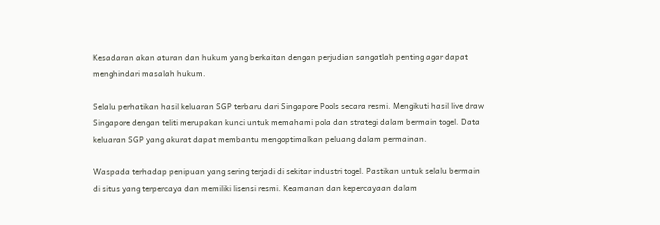Kesadaran akan aturan dan hukum yang berkaitan dengan perjudian sangatlah penting agar dapat menghindari masalah hukum.

Selalu perhatikan hasil keluaran SGP terbaru dari Singapore Pools secara resmi. Mengikuti hasil live draw Singapore dengan teliti merupakan kunci untuk memahami pola dan strategi dalam bermain togel. Data keluaran SGP yang akurat dapat membantu mengoptimalkan peluang dalam permainan.

Waspada terhadap penipuan yang sering terjadi di sekitar industri togel. Pastikan untuk selalu bermain di situs yang terpercaya dan memiliki lisensi resmi. Keamanan dan kepercayaan dalam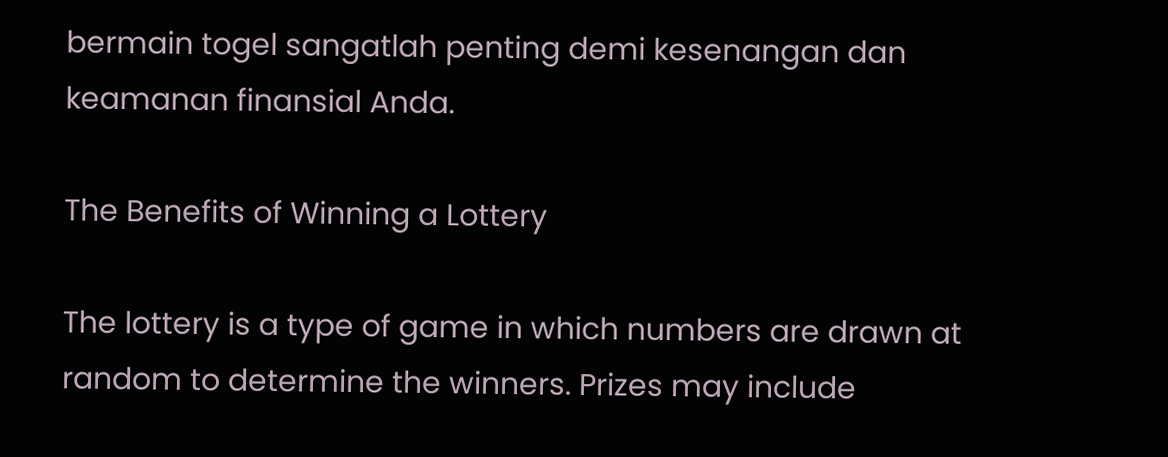bermain togel sangatlah penting demi kesenangan dan keamanan finansial Anda.

The Benefits of Winning a Lottery

The lottery is a type of game in which numbers are drawn at random to determine the winners. Prizes may include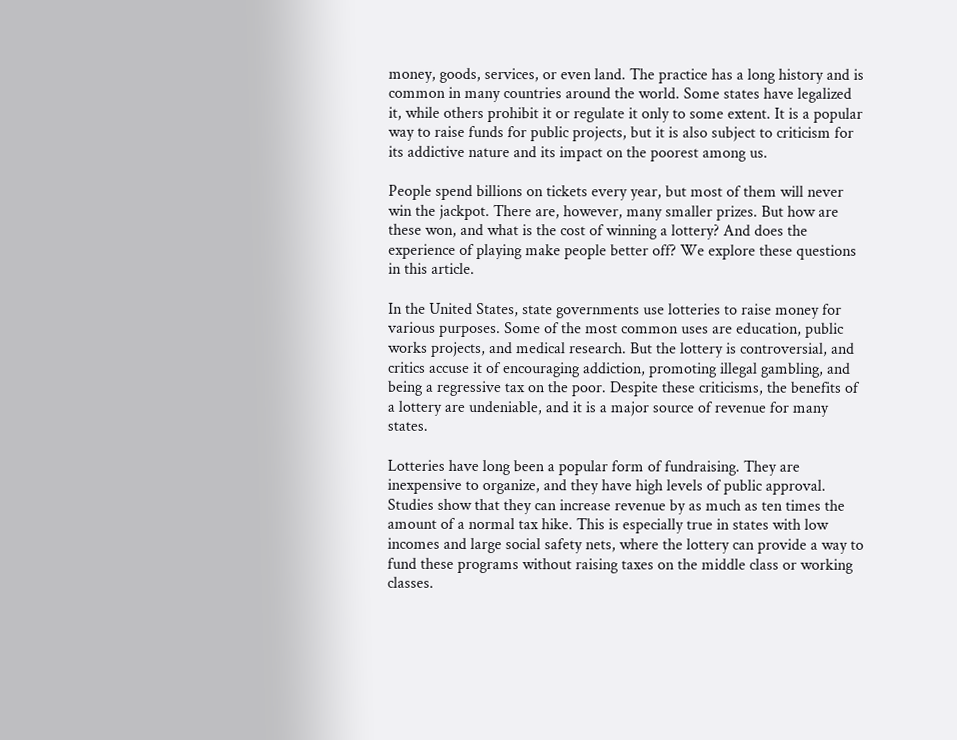money, goods, services, or even land. The practice has a long history and is common in many countries around the world. Some states have legalized it, while others prohibit it or regulate it only to some extent. It is a popular way to raise funds for public projects, but it is also subject to criticism for its addictive nature and its impact on the poorest among us.

People spend billions on tickets every year, but most of them will never win the jackpot. There are, however, many smaller prizes. But how are these won, and what is the cost of winning a lottery? And does the experience of playing make people better off? We explore these questions in this article.

In the United States, state governments use lotteries to raise money for various purposes. Some of the most common uses are education, public works projects, and medical research. But the lottery is controversial, and critics accuse it of encouraging addiction, promoting illegal gambling, and being a regressive tax on the poor. Despite these criticisms, the benefits of a lottery are undeniable, and it is a major source of revenue for many states.

Lotteries have long been a popular form of fundraising. They are inexpensive to organize, and they have high levels of public approval. Studies show that they can increase revenue by as much as ten times the amount of a normal tax hike. This is especially true in states with low incomes and large social safety nets, where the lottery can provide a way to fund these programs without raising taxes on the middle class or working classes.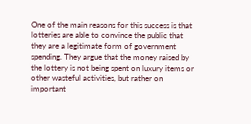One of the main reasons for this success is that lotteries are able to convince the public that they are a legitimate form of government spending. They argue that the money raised by the lottery is not being spent on luxury items or other wasteful activities, but rather on important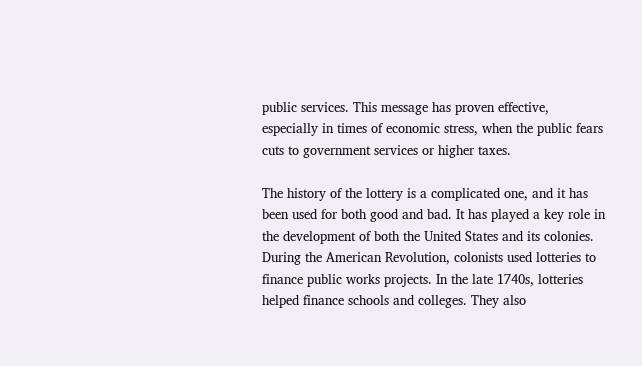public services. This message has proven effective, especially in times of economic stress, when the public fears cuts to government services or higher taxes.

The history of the lottery is a complicated one, and it has been used for both good and bad. It has played a key role in the development of both the United States and its colonies. During the American Revolution, colonists used lotteries to finance public works projects. In the late 1740s, lotteries helped finance schools and colleges. They also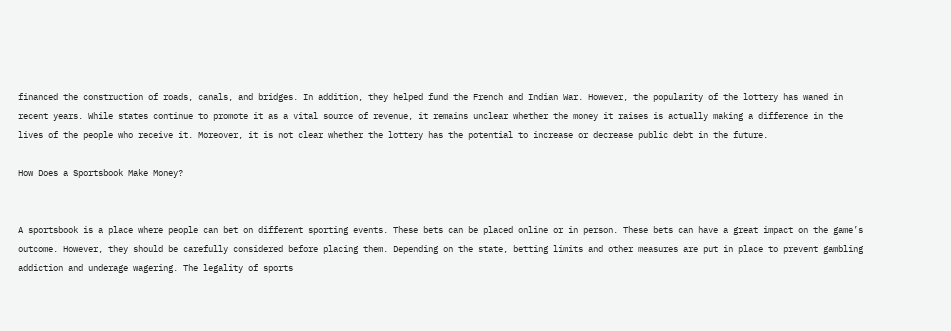financed the construction of roads, canals, and bridges. In addition, they helped fund the French and Indian War. However, the popularity of the lottery has waned in recent years. While states continue to promote it as a vital source of revenue, it remains unclear whether the money it raises is actually making a difference in the lives of the people who receive it. Moreover, it is not clear whether the lottery has the potential to increase or decrease public debt in the future.

How Does a Sportsbook Make Money?


A sportsbook is a place where people can bet on different sporting events. These bets can be placed online or in person. These bets can have a great impact on the game’s outcome. However, they should be carefully considered before placing them. Depending on the state, betting limits and other measures are put in place to prevent gambling addiction and underage wagering. The legality of sports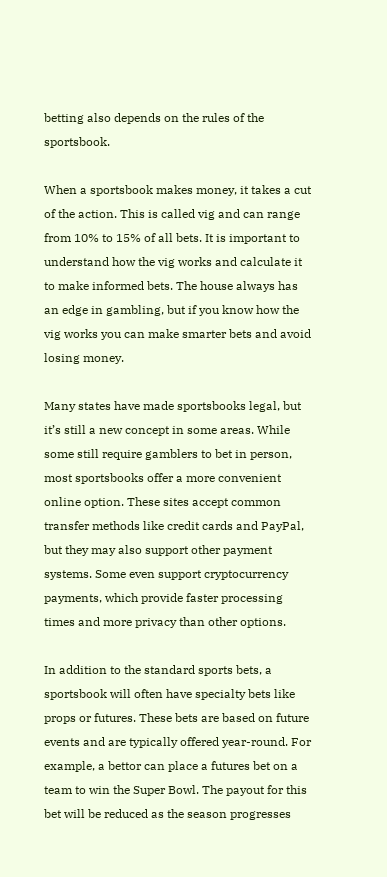betting also depends on the rules of the sportsbook.

When a sportsbook makes money, it takes a cut of the action. This is called vig and can range from 10% to 15% of all bets. It is important to understand how the vig works and calculate it to make informed bets. The house always has an edge in gambling, but if you know how the vig works you can make smarter bets and avoid losing money.

Many states have made sportsbooks legal, but it’s still a new concept in some areas. While some still require gamblers to bet in person, most sportsbooks offer a more convenient online option. These sites accept common transfer methods like credit cards and PayPal, but they may also support other payment systems. Some even support cryptocurrency payments, which provide faster processing times and more privacy than other options.

In addition to the standard sports bets, a sportsbook will often have specialty bets like props or futures. These bets are based on future events and are typically offered year-round. For example, a bettor can place a futures bet on a team to win the Super Bowl. The payout for this bet will be reduced as the season progresses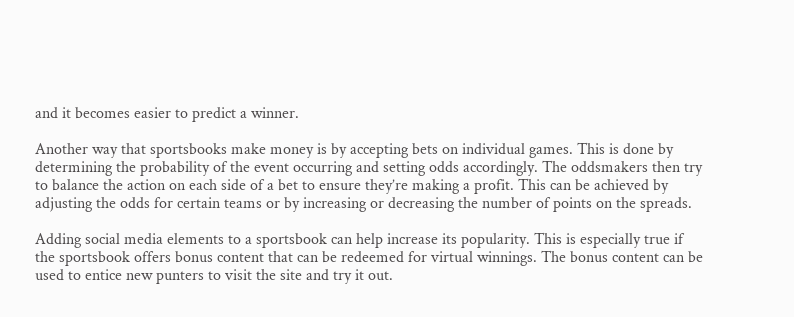and it becomes easier to predict a winner.

Another way that sportsbooks make money is by accepting bets on individual games. This is done by determining the probability of the event occurring and setting odds accordingly. The oddsmakers then try to balance the action on each side of a bet to ensure they’re making a profit. This can be achieved by adjusting the odds for certain teams or by increasing or decreasing the number of points on the spreads.

Adding social media elements to a sportsbook can help increase its popularity. This is especially true if the sportsbook offers bonus content that can be redeemed for virtual winnings. The bonus content can be used to entice new punters to visit the site and try it out.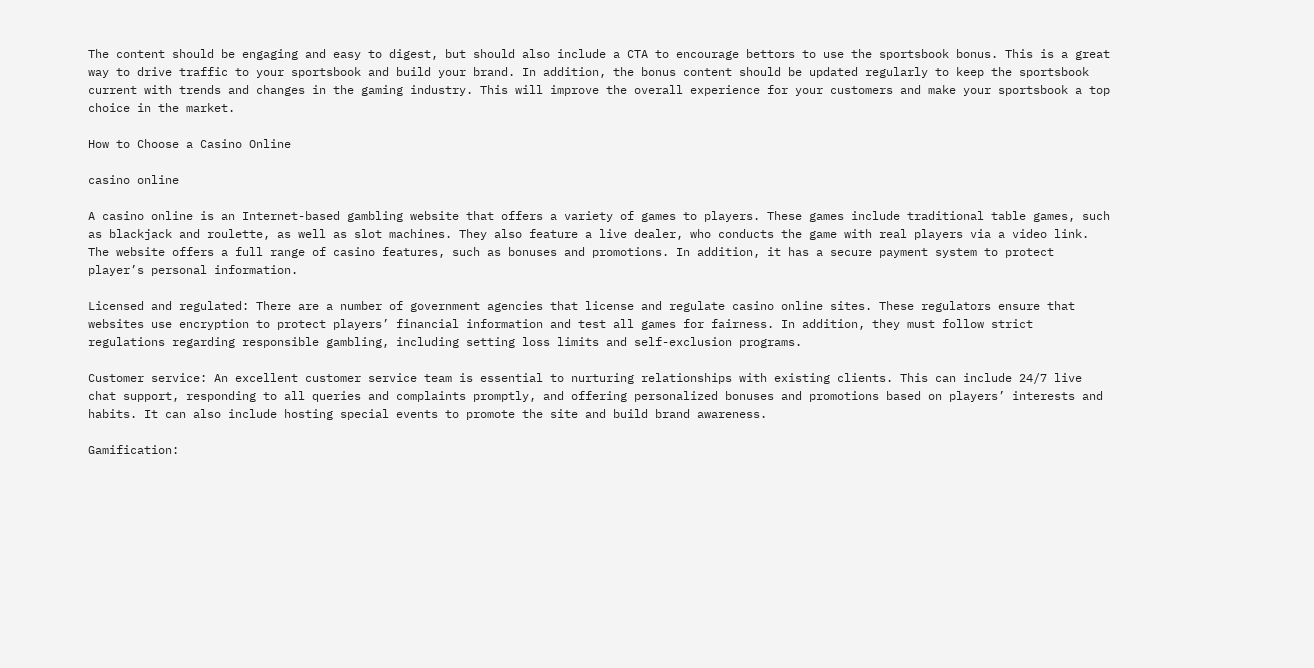The content should be engaging and easy to digest, but should also include a CTA to encourage bettors to use the sportsbook bonus. This is a great way to drive traffic to your sportsbook and build your brand. In addition, the bonus content should be updated regularly to keep the sportsbook current with trends and changes in the gaming industry. This will improve the overall experience for your customers and make your sportsbook a top choice in the market.

How to Choose a Casino Online

casino online

A casino online is an Internet-based gambling website that offers a variety of games to players. These games include traditional table games, such as blackjack and roulette, as well as slot machines. They also feature a live dealer, who conducts the game with real players via a video link. The website offers a full range of casino features, such as bonuses and promotions. In addition, it has a secure payment system to protect player’s personal information.

Licensed and regulated: There are a number of government agencies that license and regulate casino online sites. These regulators ensure that websites use encryption to protect players’ financial information and test all games for fairness. In addition, they must follow strict regulations regarding responsible gambling, including setting loss limits and self-exclusion programs.

Customer service: An excellent customer service team is essential to nurturing relationships with existing clients. This can include 24/7 live chat support, responding to all queries and complaints promptly, and offering personalized bonuses and promotions based on players’ interests and habits. It can also include hosting special events to promote the site and build brand awareness.

Gamification: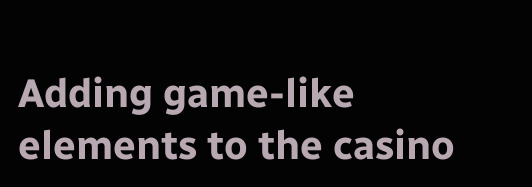Adding game-like elements to the casino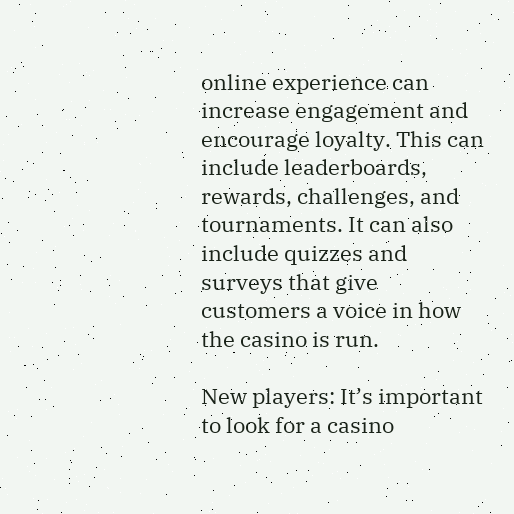online experience can increase engagement and encourage loyalty. This can include leaderboards, rewards, challenges, and tournaments. It can also include quizzes and surveys that give customers a voice in how the casino is run.

New players: It’s important to look for a casino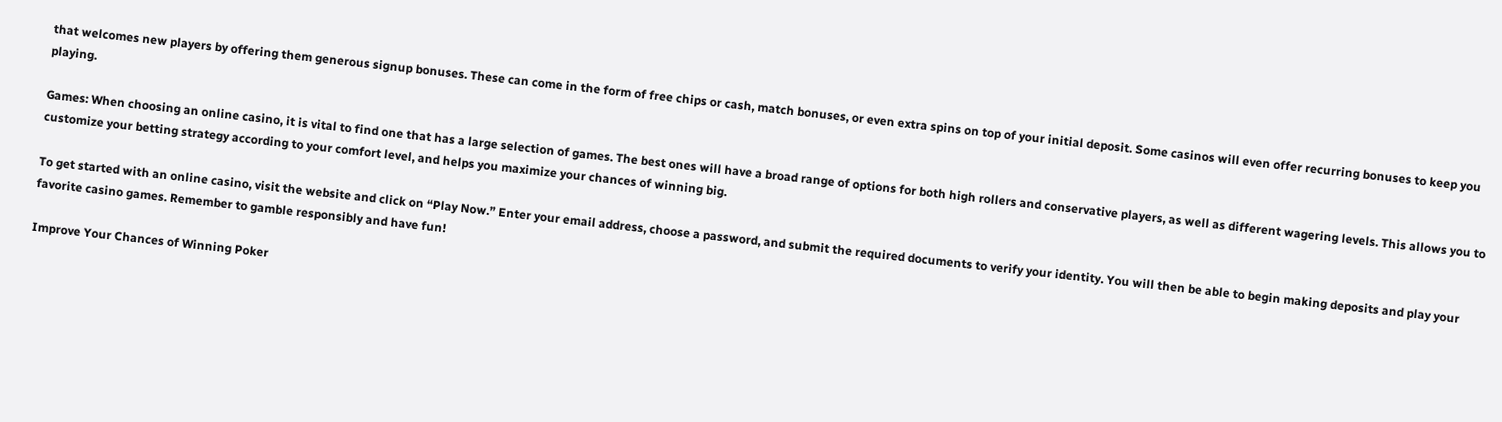that welcomes new players by offering them generous signup bonuses. These can come in the form of free chips or cash, match bonuses, or even extra spins on top of your initial deposit. Some casinos will even offer recurring bonuses to keep you playing.

Games: When choosing an online casino, it is vital to find one that has a large selection of games. The best ones will have a broad range of options for both high rollers and conservative players, as well as different wagering levels. This allows you to customize your betting strategy according to your comfort level, and helps you maximize your chances of winning big.

To get started with an online casino, visit the website and click on “Play Now.” Enter your email address, choose a password, and submit the required documents to verify your identity. You will then be able to begin making deposits and play your favorite casino games. Remember to gamble responsibly and have fun!

Improve Your Chances of Winning Poker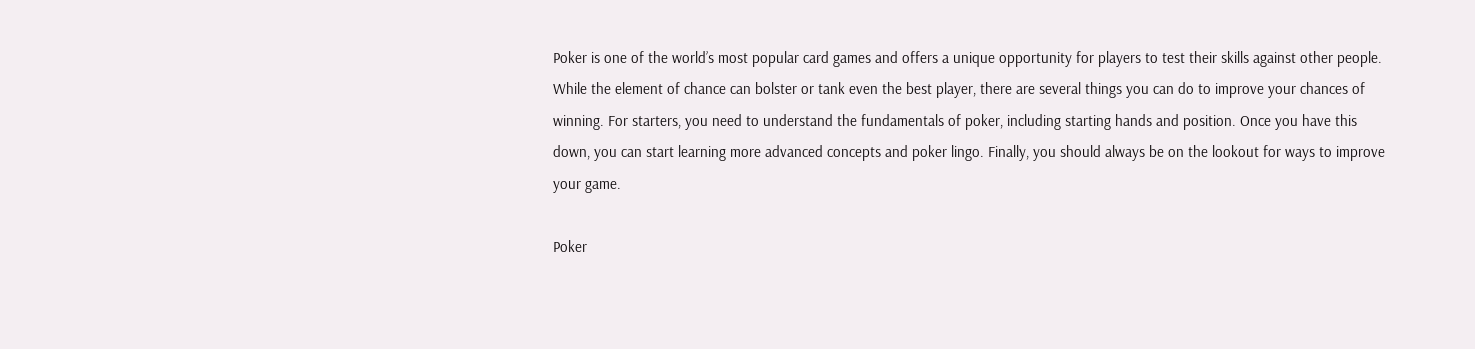Poker is one of the world’s most popular card games and offers a unique opportunity for players to test their skills against other people. While the element of chance can bolster or tank even the best player, there are several things you can do to improve your chances of winning. For starters, you need to understand the fundamentals of poker, including starting hands and position. Once you have this down, you can start learning more advanced concepts and poker lingo. Finally, you should always be on the lookout for ways to improve your game.

Poker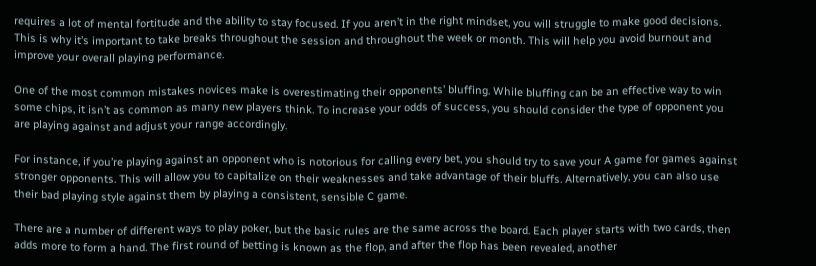requires a lot of mental fortitude and the ability to stay focused. If you aren’t in the right mindset, you will struggle to make good decisions. This is why it’s important to take breaks throughout the session and throughout the week or month. This will help you avoid burnout and improve your overall playing performance.

One of the most common mistakes novices make is overestimating their opponents’ bluffing. While bluffing can be an effective way to win some chips, it isn’t as common as many new players think. To increase your odds of success, you should consider the type of opponent you are playing against and adjust your range accordingly.

For instance, if you’re playing against an opponent who is notorious for calling every bet, you should try to save your A game for games against stronger opponents. This will allow you to capitalize on their weaknesses and take advantage of their bluffs. Alternatively, you can also use their bad playing style against them by playing a consistent, sensible C game.

There are a number of different ways to play poker, but the basic rules are the same across the board. Each player starts with two cards, then adds more to form a hand. The first round of betting is known as the flop, and after the flop has been revealed, another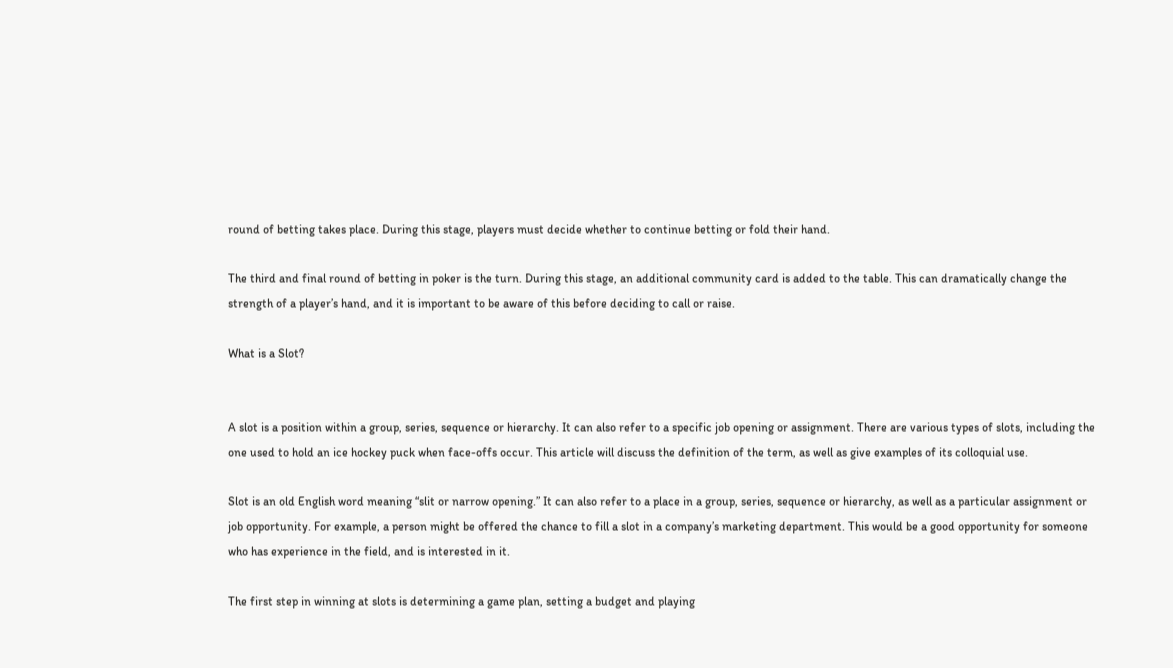round of betting takes place. During this stage, players must decide whether to continue betting or fold their hand.

The third and final round of betting in poker is the turn. During this stage, an additional community card is added to the table. This can dramatically change the strength of a player’s hand, and it is important to be aware of this before deciding to call or raise.

What is a Slot?


A slot is a position within a group, series, sequence or hierarchy. It can also refer to a specific job opening or assignment. There are various types of slots, including the one used to hold an ice hockey puck when face-offs occur. This article will discuss the definition of the term, as well as give examples of its colloquial use.

Slot is an old English word meaning “slit or narrow opening.” It can also refer to a place in a group, series, sequence or hierarchy, as well as a particular assignment or job opportunity. For example, a person might be offered the chance to fill a slot in a company’s marketing department. This would be a good opportunity for someone who has experience in the field, and is interested in it.

The first step in winning at slots is determining a game plan, setting a budget and playing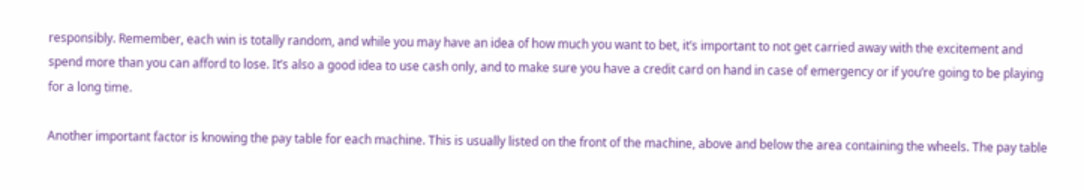responsibly. Remember, each win is totally random, and while you may have an idea of how much you want to bet, it’s important to not get carried away with the excitement and spend more than you can afford to lose. It’s also a good idea to use cash only, and to make sure you have a credit card on hand in case of emergency or if you’re going to be playing for a long time.

Another important factor is knowing the pay table for each machine. This is usually listed on the front of the machine, above and below the area containing the wheels. The pay table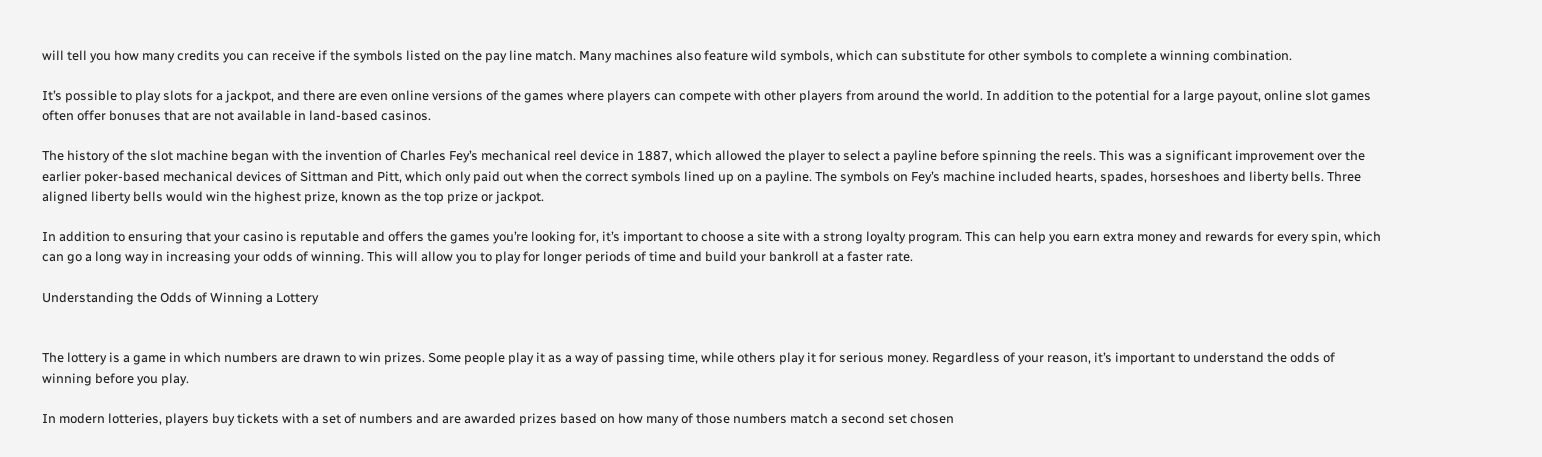will tell you how many credits you can receive if the symbols listed on the pay line match. Many machines also feature wild symbols, which can substitute for other symbols to complete a winning combination.

It’s possible to play slots for a jackpot, and there are even online versions of the games where players can compete with other players from around the world. In addition to the potential for a large payout, online slot games often offer bonuses that are not available in land-based casinos.

The history of the slot machine began with the invention of Charles Fey’s mechanical reel device in 1887, which allowed the player to select a payline before spinning the reels. This was a significant improvement over the earlier poker-based mechanical devices of Sittman and Pitt, which only paid out when the correct symbols lined up on a payline. The symbols on Fey’s machine included hearts, spades, horseshoes and liberty bells. Three aligned liberty bells would win the highest prize, known as the top prize or jackpot.

In addition to ensuring that your casino is reputable and offers the games you’re looking for, it’s important to choose a site with a strong loyalty program. This can help you earn extra money and rewards for every spin, which can go a long way in increasing your odds of winning. This will allow you to play for longer periods of time and build your bankroll at a faster rate.

Understanding the Odds of Winning a Lottery


The lottery is a game in which numbers are drawn to win prizes. Some people play it as a way of passing time, while others play it for serious money. Regardless of your reason, it’s important to understand the odds of winning before you play.

In modern lotteries, players buy tickets with a set of numbers and are awarded prizes based on how many of those numbers match a second set chosen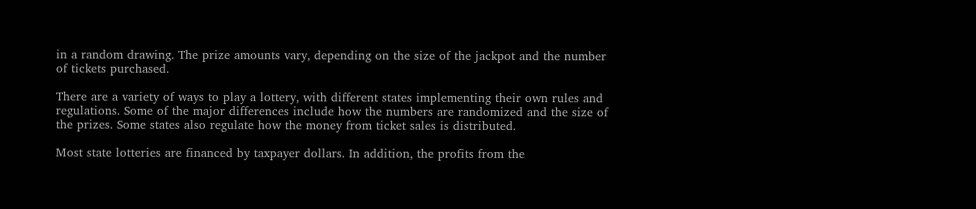in a random drawing. The prize amounts vary, depending on the size of the jackpot and the number of tickets purchased.

There are a variety of ways to play a lottery, with different states implementing their own rules and regulations. Some of the major differences include how the numbers are randomized and the size of the prizes. Some states also regulate how the money from ticket sales is distributed.

Most state lotteries are financed by taxpayer dollars. In addition, the profits from the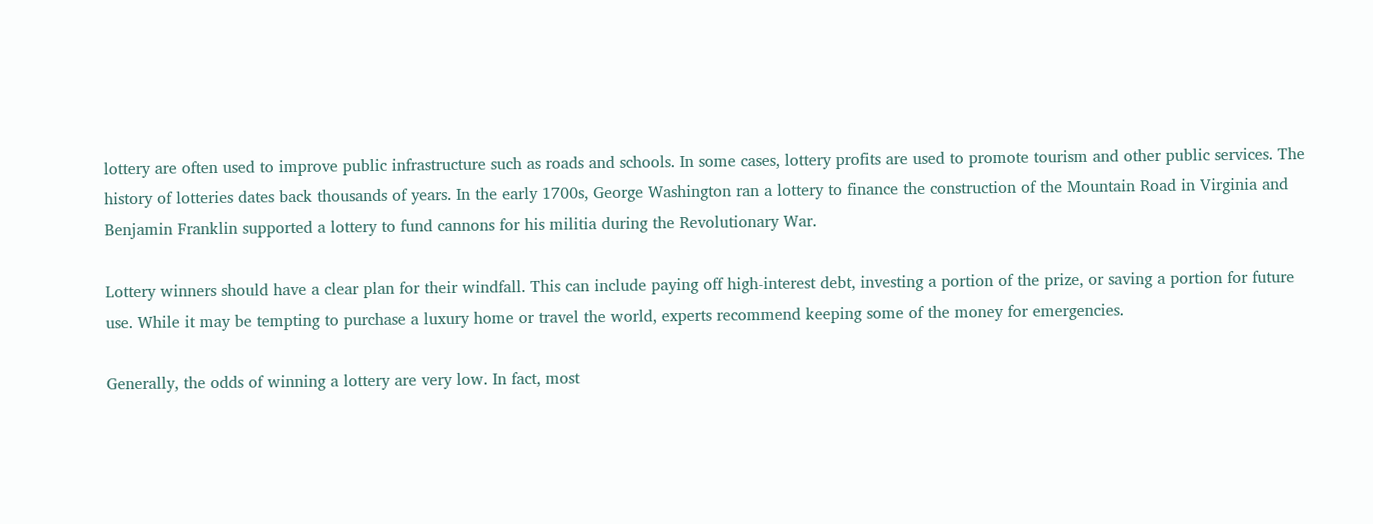lottery are often used to improve public infrastructure such as roads and schools. In some cases, lottery profits are used to promote tourism and other public services. The history of lotteries dates back thousands of years. In the early 1700s, George Washington ran a lottery to finance the construction of the Mountain Road in Virginia and Benjamin Franklin supported a lottery to fund cannons for his militia during the Revolutionary War.

Lottery winners should have a clear plan for their windfall. This can include paying off high-interest debt, investing a portion of the prize, or saving a portion for future use. While it may be tempting to purchase a luxury home or travel the world, experts recommend keeping some of the money for emergencies.

Generally, the odds of winning a lottery are very low. In fact, most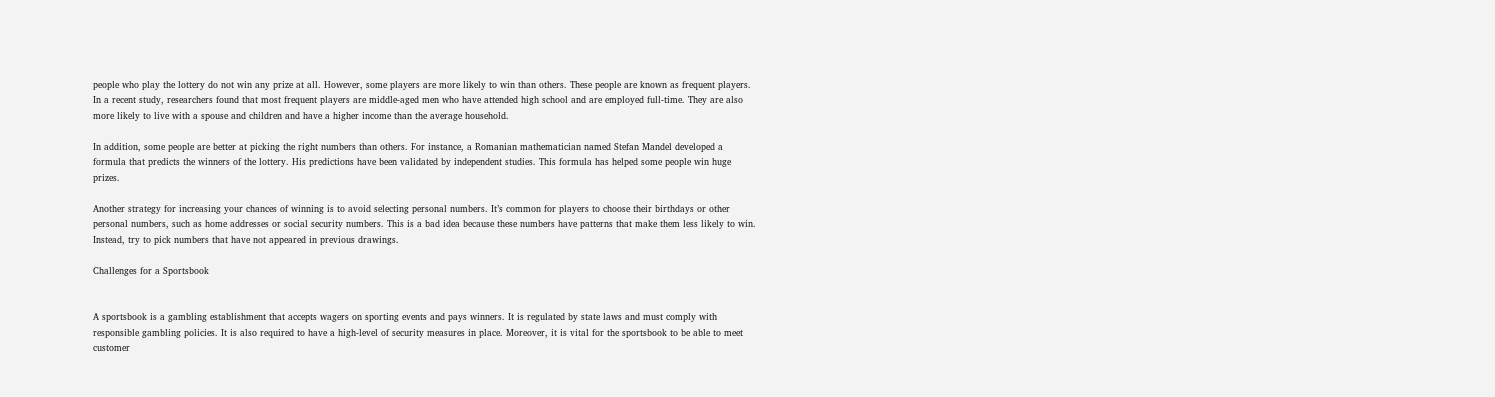people who play the lottery do not win any prize at all. However, some players are more likely to win than others. These people are known as frequent players. In a recent study, researchers found that most frequent players are middle-aged men who have attended high school and are employed full-time. They are also more likely to live with a spouse and children and have a higher income than the average household.

In addition, some people are better at picking the right numbers than others. For instance, a Romanian mathematician named Stefan Mandel developed a formula that predicts the winners of the lottery. His predictions have been validated by independent studies. This formula has helped some people win huge prizes.

Another strategy for increasing your chances of winning is to avoid selecting personal numbers. It’s common for players to choose their birthdays or other personal numbers, such as home addresses or social security numbers. This is a bad idea because these numbers have patterns that make them less likely to win. Instead, try to pick numbers that have not appeared in previous drawings.

Challenges for a Sportsbook


A sportsbook is a gambling establishment that accepts wagers on sporting events and pays winners. It is regulated by state laws and must comply with responsible gambling policies. It is also required to have a high-level of security measures in place. Moreover, it is vital for the sportsbook to be able to meet customer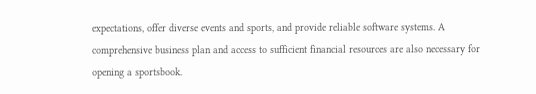expectations, offer diverse events and sports, and provide reliable software systems. A comprehensive business plan and access to sufficient financial resources are also necessary for opening a sportsbook.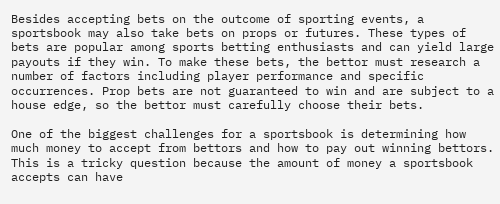Besides accepting bets on the outcome of sporting events, a sportsbook may also take bets on props or futures. These types of bets are popular among sports betting enthusiasts and can yield large payouts if they win. To make these bets, the bettor must research a number of factors including player performance and specific occurrences. Prop bets are not guaranteed to win and are subject to a house edge, so the bettor must carefully choose their bets.

One of the biggest challenges for a sportsbook is determining how much money to accept from bettors and how to pay out winning bettors. This is a tricky question because the amount of money a sportsbook accepts can have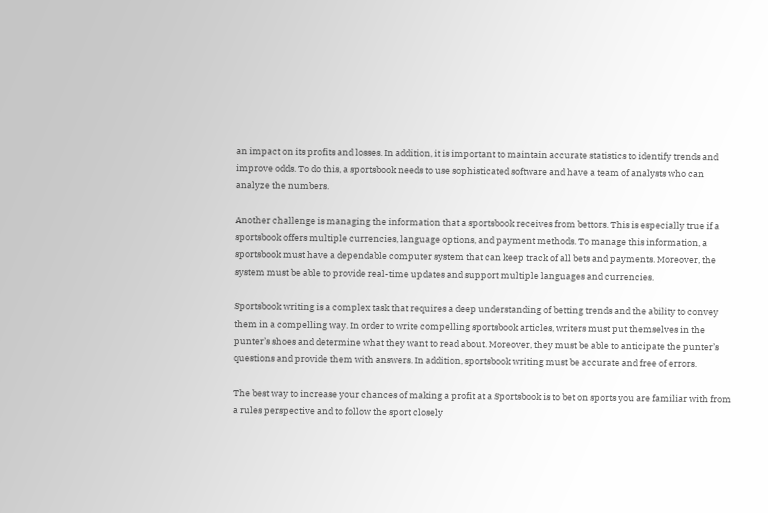an impact on its profits and losses. In addition, it is important to maintain accurate statistics to identify trends and improve odds. To do this, a sportsbook needs to use sophisticated software and have a team of analysts who can analyze the numbers.

Another challenge is managing the information that a sportsbook receives from bettors. This is especially true if a sportsbook offers multiple currencies, language options, and payment methods. To manage this information, a sportsbook must have a dependable computer system that can keep track of all bets and payments. Moreover, the system must be able to provide real-time updates and support multiple languages and currencies.

Sportsbook writing is a complex task that requires a deep understanding of betting trends and the ability to convey them in a compelling way. In order to write compelling sportsbook articles, writers must put themselves in the punter’s shoes and determine what they want to read about. Moreover, they must be able to anticipate the punter’s questions and provide them with answers. In addition, sportsbook writing must be accurate and free of errors.

The best way to increase your chances of making a profit at a Sportsbook is to bet on sports you are familiar with from a rules perspective and to follow the sport closely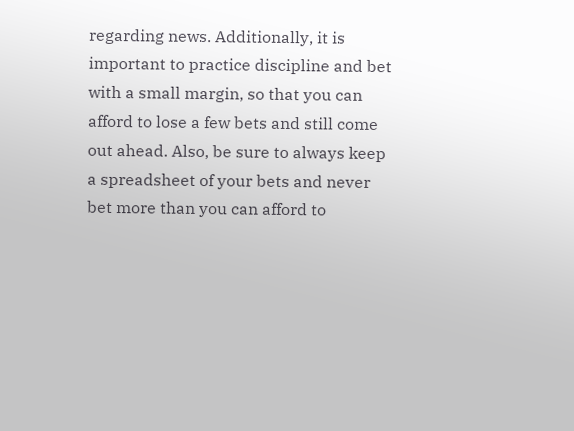regarding news. Additionally, it is important to practice discipline and bet with a small margin, so that you can afford to lose a few bets and still come out ahead. Also, be sure to always keep a spreadsheet of your bets and never bet more than you can afford to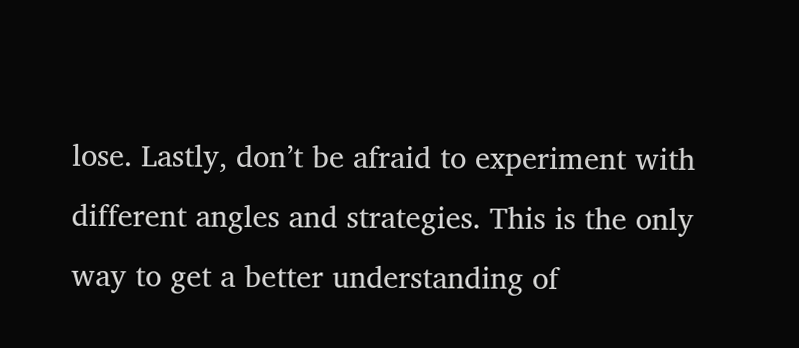lose. Lastly, don’t be afraid to experiment with different angles and strategies. This is the only way to get a better understanding of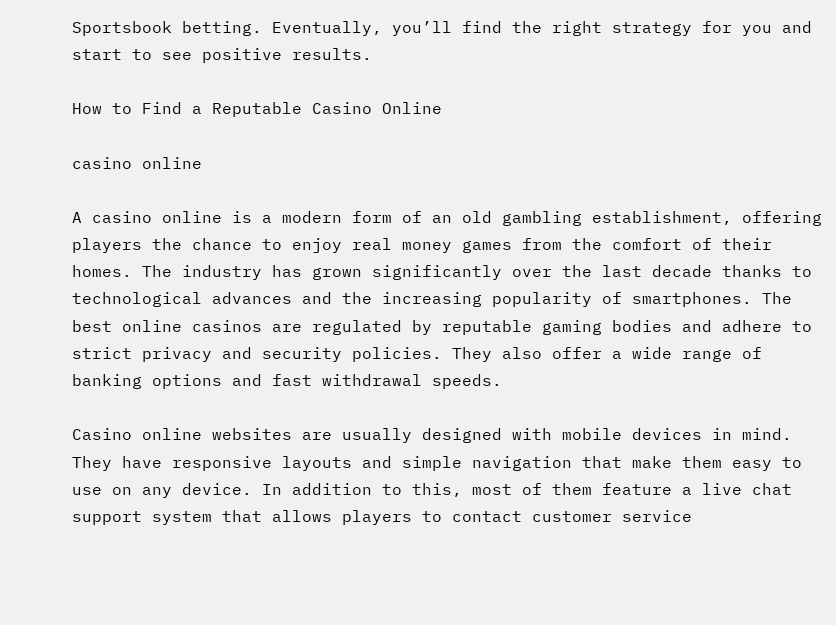Sportsbook betting. Eventually, you’ll find the right strategy for you and start to see positive results.

How to Find a Reputable Casino Online

casino online

A casino online is a modern form of an old gambling establishment, offering players the chance to enjoy real money games from the comfort of their homes. The industry has grown significantly over the last decade thanks to technological advances and the increasing popularity of smartphones. The best online casinos are regulated by reputable gaming bodies and adhere to strict privacy and security policies. They also offer a wide range of banking options and fast withdrawal speeds.

Casino online websites are usually designed with mobile devices in mind. They have responsive layouts and simple navigation that make them easy to use on any device. In addition to this, most of them feature a live chat support system that allows players to contact customer service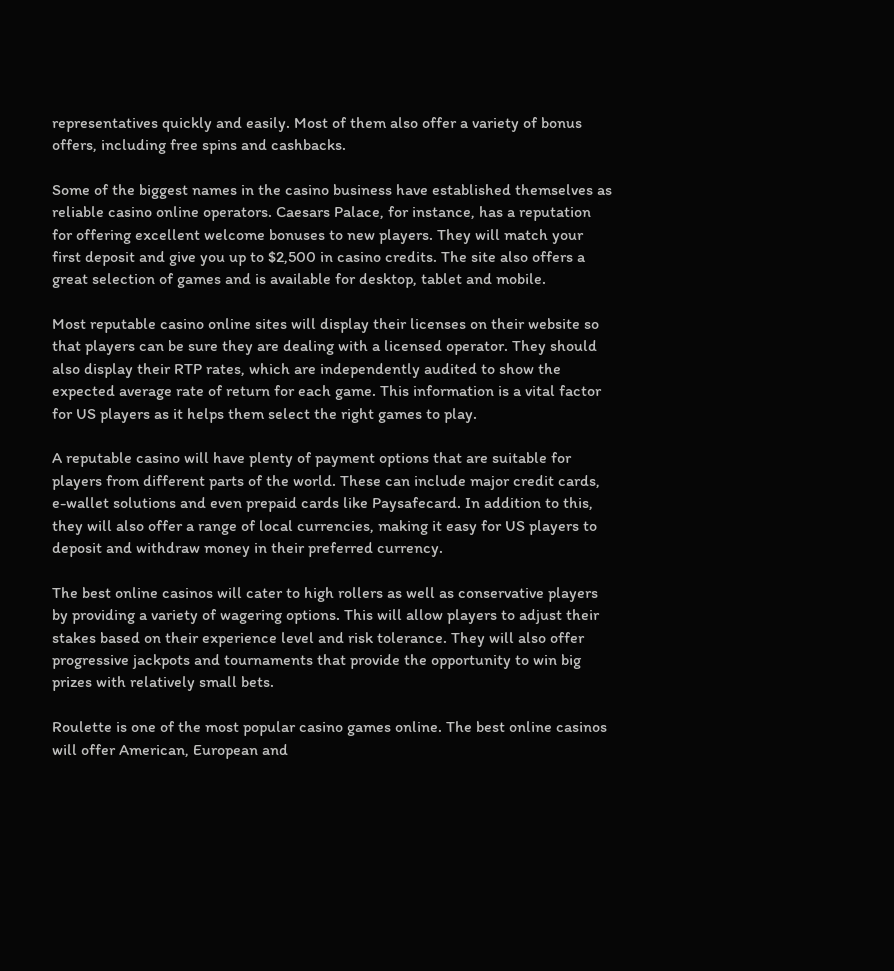representatives quickly and easily. Most of them also offer a variety of bonus offers, including free spins and cashbacks.

Some of the biggest names in the casino business have established themselves as reliable casino online operators. Caesars Palace, for instance, has a reputation for offering excellent welcome bonuses to new players. They will match your first deposit and give you up to $2,500 in casino credits. The site also offers a great selection of games and is available for desktop, tablet and mobile.

Most reputable casino online sites will display their licenses on their website so that players can be sure they are dealing with a licensed operator. They should also display their RTP rates, which are independently audited to show the expected average rate of return for each game. This information is a vital factor for US players as it helps them select the right games to play.

A reputable casino will have plenty of payment options that are suitable for players from different parts of the world. These can include major credit cards, e-wallet solutions and even prepaid cards like Paysafecard. In addition to this, they will also offer a range of local currencies, making it easy for US players to deposit and withdraw money in their preferred currency.

The best online casinos will cater to high rollers as well as conservative players by providing a variety of wagering options. This will allow players to adjust their stakes based on their experience level and risk tolerance. They will also offer progressive jackpots and tournaments that provide the opportunity to win big prizes with relatively small bets.

Roulette is one of the most popular casino games online. The best online casinos will offer American, European and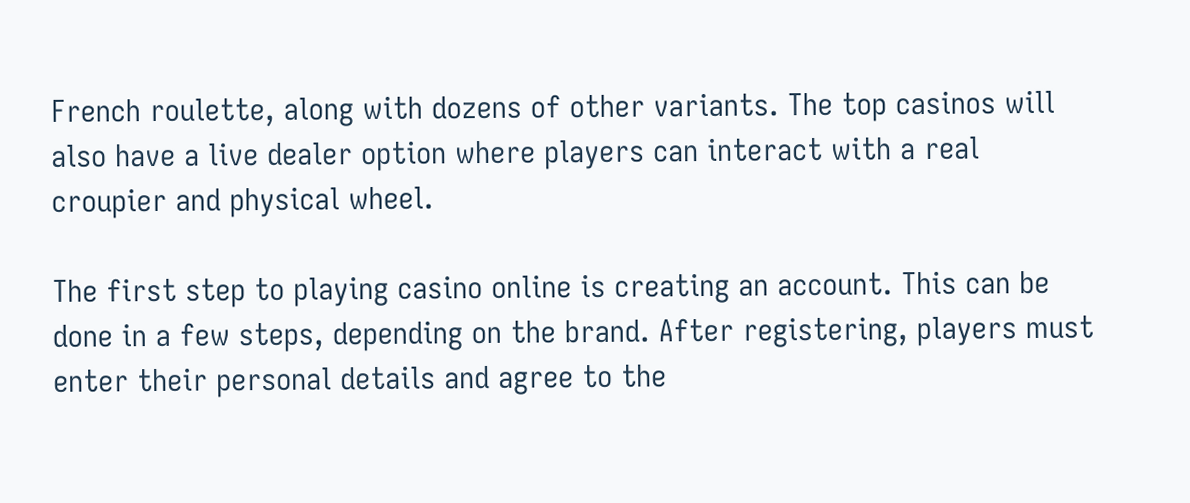French roulette, along with dozens of other variants. The top casinos will also have a live dealer option where players can interact with a real croupier and physical wheel.

The first step to playing casino online is creating an account. This can be done in a few steps, depending on the brand. After registering, players must enter their personal details and agree to the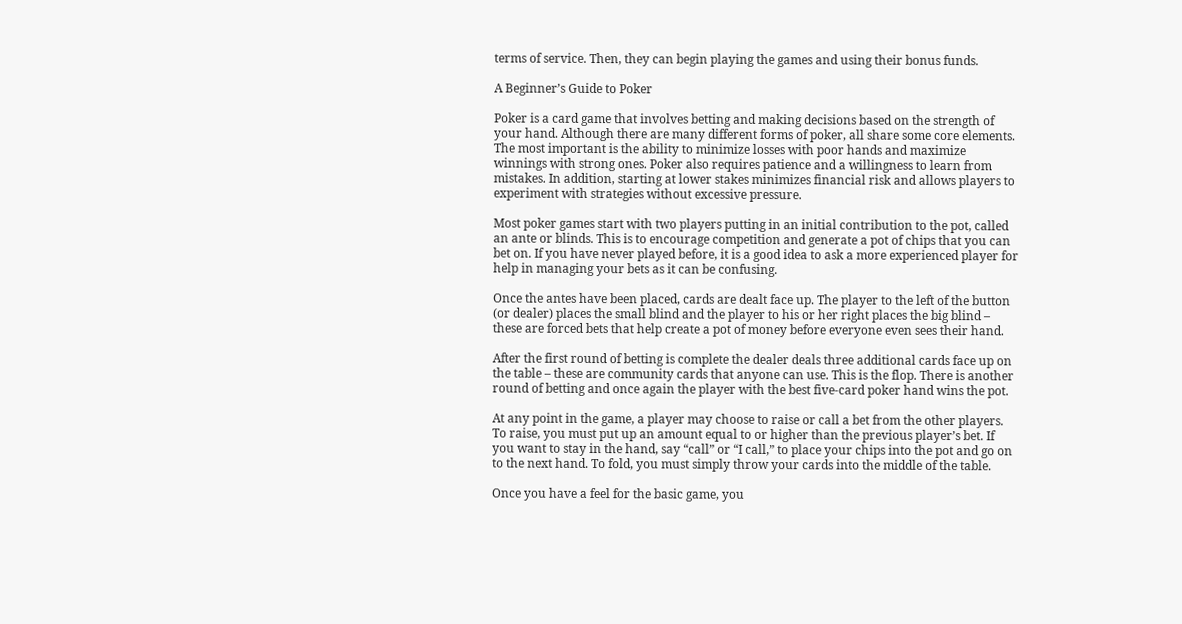terms of service. Then, they can begin playing the games and using their bonus funds.

A Beginner’s Guide to Poker

Poker is a card game that involves betting and making decisions based on the strength of your hand. Although there are many different forms of poker, all share some core elements. The most important is the ability to minimize losses with poor hands and maximize winnings with strong ones. Poker also requires patience and a willingness to learn from mistakes. In addition, starting at lower stakes minimizes financial risk and allows players to experiment with strategies without excessive pressure.

Most poker games start with two players putting in an initial contribution to the pot, called an ante or blinds. This is to encourage competition and generate a pot of chips that you can bet on. If you have never played before, it is a good idea to ask a more experienced player for help in managing your bets as it can be confusing.

Once the antes have been placed, cards are dealt face up. The player to the left of the button (or dealer) places the small blind and the player to his or her right places the big blind – these are forced bets that help create a pot of money before everyone even sees their hand.

After the first round of betting is complete the dealer deals three additional cards face up on the table – these are community cards that anyone can use. This is the flop. There is another round of betting and once again the player with the best five-card poker hand wins the pot.

At any point in the game, a player may choose to raise or call a bet from the other players. To raise, you must put up an amount equal to or higher than the previous player’s bet. If you want to stay in the hand, say “call” or “I call,” to place your chips into the pot and go on to the next hand. To fold, you must simply throw your cards into the middle of the table.

Once you have a feel for the basic game, you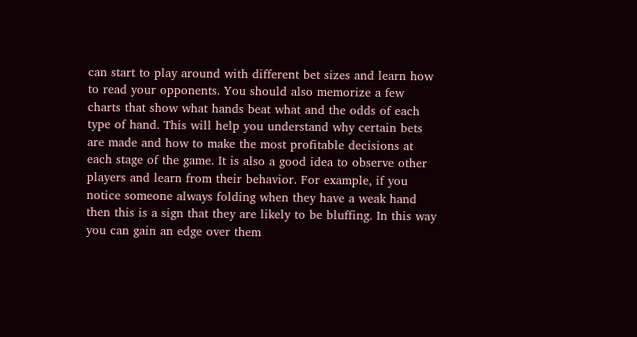can start to play around with different bet sizes and learn how to read your opponents. You should also memorize a few charts that show what hands beat what and the odds of each type of hand. This will help you understand why certain bets are made and how to make the most profitable decisions at each stage of the game. It is also a good idea to observe other players and learn from their behavior. For example, if you notice someone always folding when they have a weak hand then this is a sign that they are likely to be bluffing. In this way you can gain an edge over them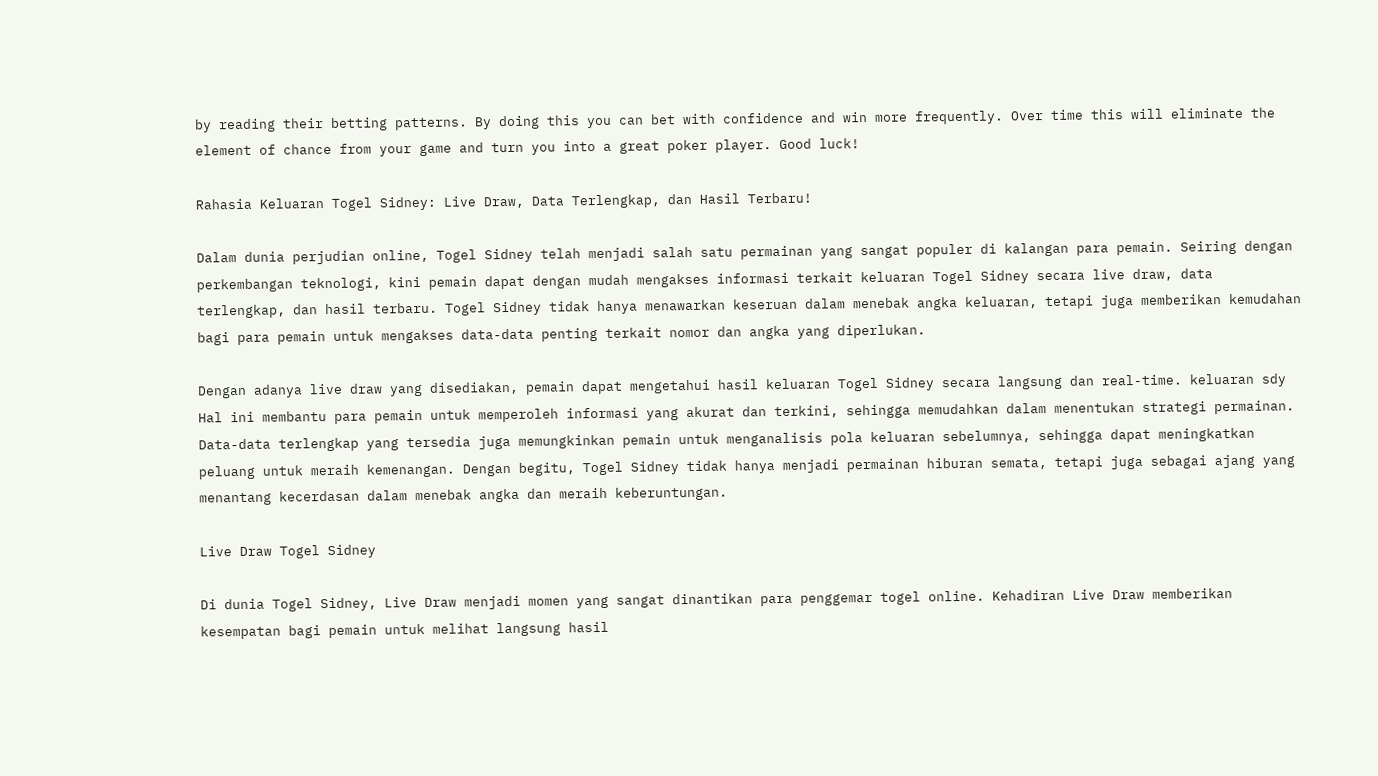by reading their betting patterns. By doing this you can bet with confidence and win more frequently. Over time this will eliminate the element of chance from your game and turn you into a great poker player. Good luck!

Rahasia Keluaran Togel Sidney: Live Draw, Data Terlengkap, dan Hasil Terbaru!

Dalam dunia perjudian online, Togel Sidney telah menjadi salah satu permainan yang sangat populer di kalangan para pemain. Seiring dengan perkembangan teknologi, kini pemain dapat dengan mudah mengakses informasi terkait keluaran Togel Sidney secara live draw, data terlengkap, dan hasil terbaru. Togel Sidney tidak hanya menawarkan keseruan dalam menebak angka keluaran, tetapi juga memberikan kemudahan bagi para pemain untuk mengakses data-data penting terkait nomor dan angka yang diperlukan.

Dengan adanya live draw yang disediakan, pemain dapat mengetahui hasil keluaran Togel Sidney secara langsung dan real-time. keluaran sdy Hal ini membantu para pemain untuk memperoleh informasi yang akurat dan terkini, sehingga memudahkan dalam menentukan strategi permainan. Data-data terlengkap yang tersedia juga memungkinkan pemain untuk menganalisis pola keluaran sebelumnya, sehingga dapat meningkatkan peluang untuk meraih kemenangan. Dengan begitu, Togel Sidney tidak hanya menjadi permainan hiburan semata, tetapi juga sebagai ajang yang menantang kecerdasan dalam menebak angka dan meraih keberuntungan.

Live Draw Togel Sidney

Di dunia Togel Sidney, Live Draw menjadi momen yang sangat dinantikan para penggemar togel online. Kehadiran Live Draw memberikan kesempatan bagi pemain untuk melihat langsung hasil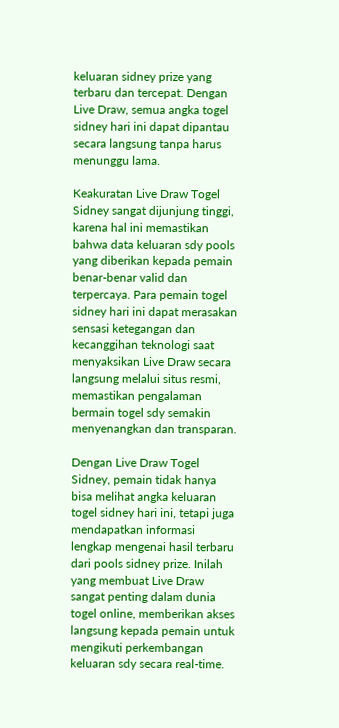keluaran sidney prize yang terbaru dan tercepat. Dengan Live Draw, semua angka togel sidney hari ini dapat dipantau secara langsung tanpa harus menunggu lama.

Keakuratan Live Draw Togel Sidney sangat dijunjung tinggi, karena hal ini memastikan bahwa data keluaran sdy pools yang diberikan kepada pemain benar-benar valid dan terpercaya. Para pemain togel sidney hari ini dapat merasakan sensasi ketegangan dan kecanggihan teknologi saat menyaksikan Live Draw secara langsung melalui situs resmi, memastikan pengalaman bermain togel sdy semakin menyenangkan dan transparan.

Dengan Live Draw Togel Sidney, pemain tidak hanya bisa melihat angka keluaran togel sidney hari ini, tetapi juga mendapatkan informasi lengkap mengenai hasil terbaru dari pools sidney prize. Inilah yang membuat Live Draw sangat penting dalam dunia togel online, memberikan akses langsung kepada pemain untuk mengikuti perkembangan keluaran sdy secara real-time.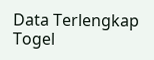Data Terlengkap Togel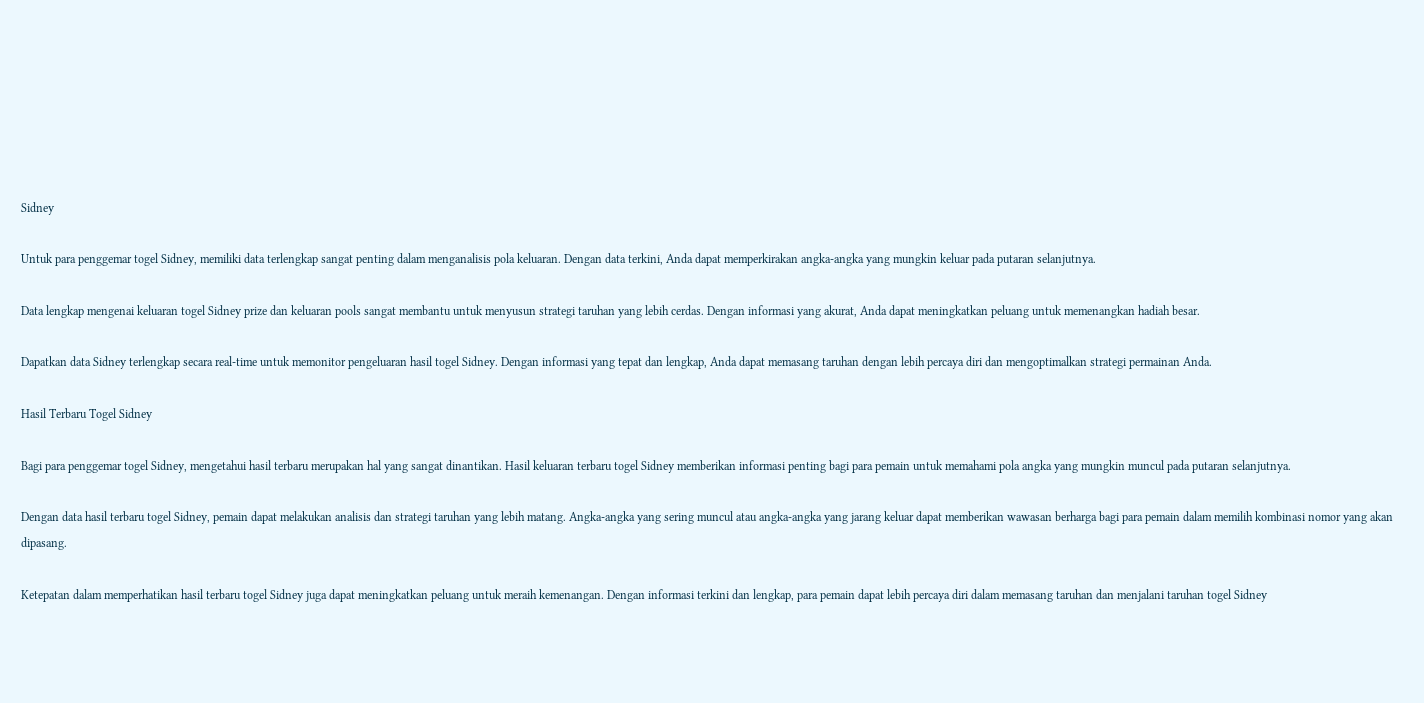Sidney

Untuk para penggemar togel Sidney, memiliki data terlengkap sangat penting dalam menganalisis pola keluaran. Dengan data terkini, Anda dapat memperkirakan angka-angka yang mungkin keluar pada putaran selanjutnya.

Data lengkap mengenai keluaran togel Sidney prize dan keluaran pools sangat membantu untuk menyusun strategi taruhan yang lebih cerdas. Dengan informasi yang akurat, Anda dapat meningkatkan peluang untuk memenangkan hadiah besar.

Dapatkan data Sidney terlengkap secara real-time untuk memonitor pengeluaran hasil togel Sidney. Dengan informasi yang tepat dan lengkap, Anda dapat memasang taruhan dengan lebih percaya diri dan mengoptimalkan strategi permainan Anda.

Hasil Terbaru Togel Sidney

Bagi para penggemar togel Sidney, mengetahui hasil terbaru merupakan hal yang sangat dinantikan. Hasil keluaran terbaru togel Sidney memberikan informasi penting bagi para pemain untuk memahami pola angka yang mungkin muncul pada putaran selanjutnya.

Dengan data hasil terbaru togel Sidney, pemain dapat melakukan analisis dan strategi taruhan yang lebih matang. Angka-angka yang sering muncul atau angka-angka yang jarang keluar dapat memberikan wawasan berharga bagi para pemain dalam memilih kombinasi nomor yang akan dipasang.

Ketepatan dalam memperhatikan hasil terbaru togel Sidney juga dapat meningkatkan peluang untuk meraih kemenangan. Dengan informasi terkini dan lengkap, para pemain dapat lebih percaya diri dalam memasang taruhan dan menjalani taruhan togel Sidney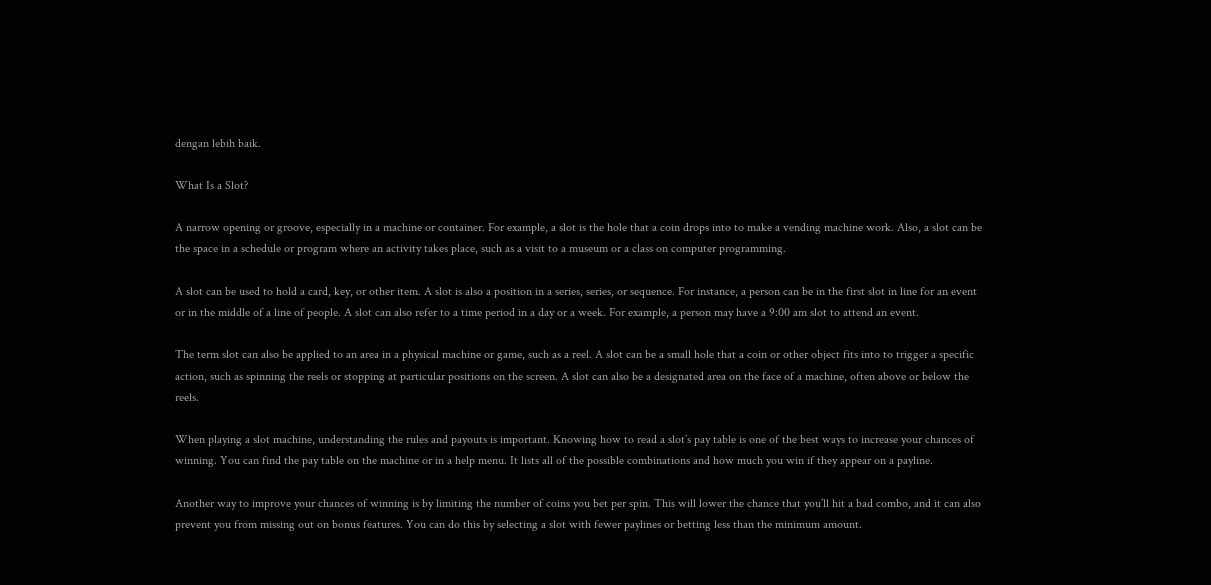dengan lebih baik.

What Is a Slot?

A narrow opening or groove, especially in a machine or container. For example, a slot is the hole that a coin drops into to make a vending machine work. Also, a slot can be the space in a schedule or program where an activity takes place, such as a visit to a museum or a class on computer programming.

A slot can be used to hold a card, key, or other item. A slot is also a position in a series, series, or sequence. For instance, a person can be in the first slot in line for an event or in the middle of a line of people. A slot can also refer to a time period in a day or a week. For example, a person may have a 9:00 am slot to attend an event.

The term slot can also be applied to an area in a physical machine or game, such as a reel. A slot can be a small hole that a coin or other object fits into to trigger a specific action, such as spinning the reels or stopping at particular positions on the screen. A slot can also be a designated area on the face of a machine, often above or below the reels.

When playing a slot machine, understanding the rules and payouts is important. Knowing how to read a slot’s pay table is one of the best ways to increase your chances of winning. You can find the pay table on the machine or in a help menu. It lists all of the possible combinations and how much you win if they appear on a payline.

Another way to improve your chances of winning is by limiting the number of coins you bet per spin. This will lower the chance that you’ll hit a bad combo, and it can also prevent you from missing out on bonus features. You can do this by selecting a slot with fewer paylines or betting less than the minimum amount.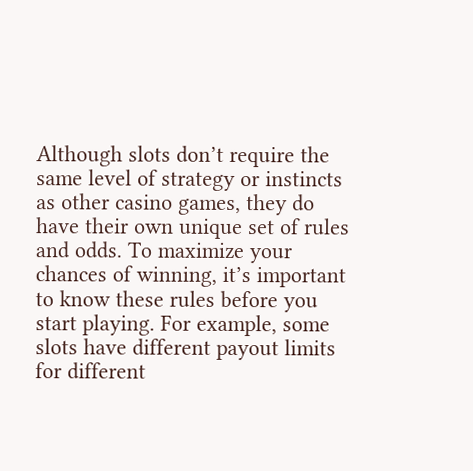Although slots don’t require the same level of strategy or instincts as other casino games, they do have their own unique set of rules and odds. To maximize your chances of winning, it’s important to know these rules before you start playing. For example, some slots have different payout limits for different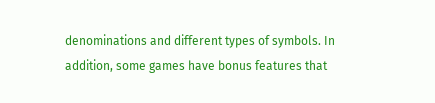denominations and different types of symbols. In addition, some games have bonus features that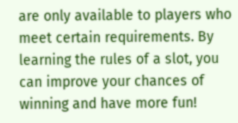are only available to players who meet certain requirements. By learning the rules of a slot, you can improve your chances of winning and have more fun!